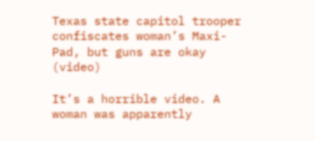Texas state capitol trooper confiscates woman’s Maxi-Pad, but guns are okay (video)

It’s a horrible video. A woman was apparently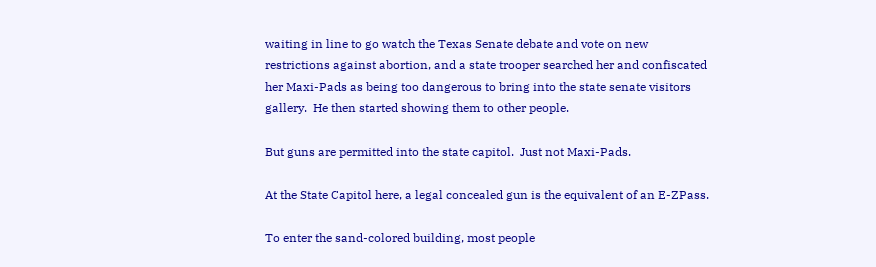waiting in line to go watch the Texas Senate debate and vote on new restrictions against abortion, and a state trooper searched her and confiscated her Maxi-Pads as being too dangerous to bring into the state senate visitors gallery.  He then started showing them to other people.

But guns are permitted into the state capitol.  Just not Maxi-Pads.

At the State Capitol here, a legal concealed gun is the equivalent of an E-ZPass.

To enter the sand-colored building, most people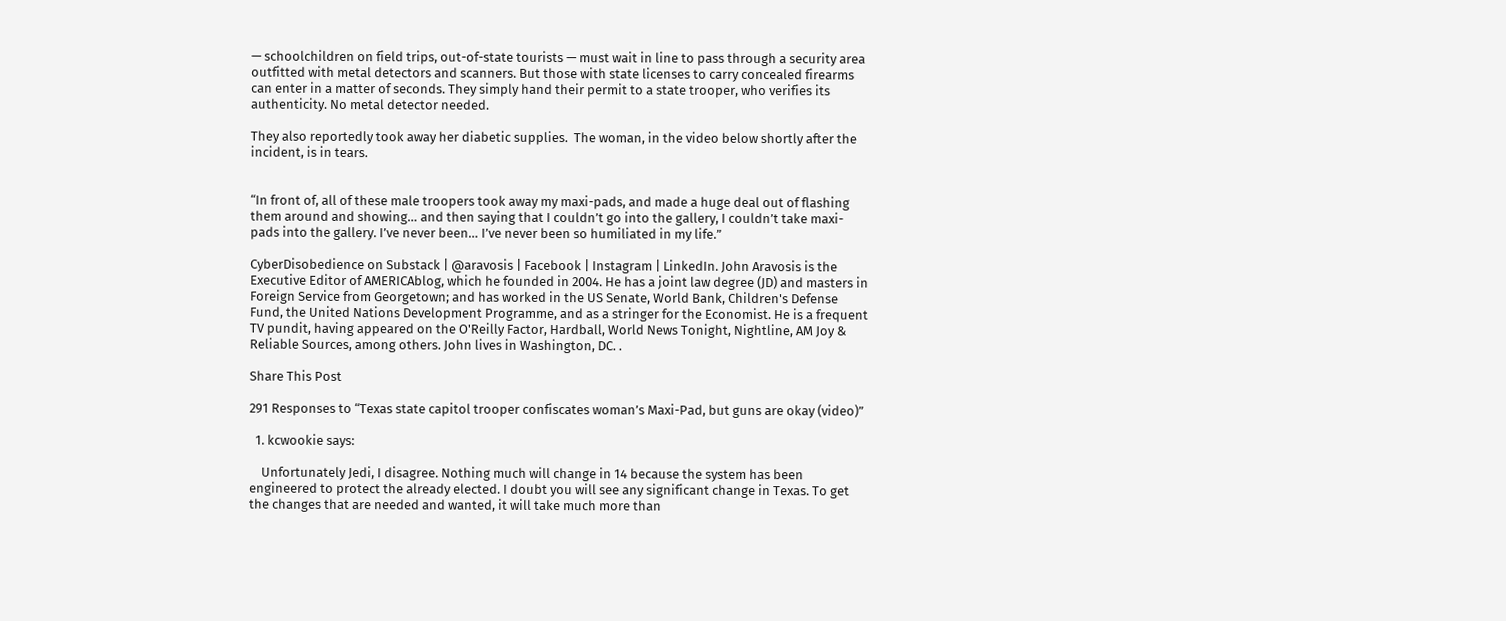— schoolchildren on field trips, out-of-state tourists — must wait in line to pass through a security area outfitted with metal detectors and scanners. But those with state licenses to carry concealed firearms can enter in a matter of seconds. They simply hand their permit to a state trooper, who verifies its authenticity. No metal detector needed.

They also reportedly took away her diabetic supplies.  The woman, in the video below shortly after the incident, is in tears.


“In front of, all of these male troopers took away my maxi-pads, and made a huge deal out of flashing them around and showing… and then saying that I couldn’t go into the gallery, I couldn’t take maxi-pads into the gallery. I’ve never been… I’ve never been so humiliated in my life.”

CyberDisobedience on Substack | @aravosis | Facebook | Instagram | LinkedIn. John Aravosis is the Executive Editor of AMERICAblog, which he founded in 2004. He has a joint law degree (JD) and masters in Foreign Service from Georgetown; and has worked in the US Senate, World Bank, Children's Defense Fund, the United Nations Development Programme, and as a stringer for the Economist. He is a frequent TV pundit, having appeared on the O'Reilly Factor, Hardball, World News Tonight, Nightline, AM Joy & Reliable Sources, among others. John lives in Washington, DC. .

Share This Post

291 Responses to “Texas state capitol trooper confiscates woman’s Maxi-Pad, but guns are okay (video)”

  1. kcwookie says:

    Unfortunately Jedi, I disagree. Nothing much will change in 14 because the system has been engineered to protect the already elected. I doubt you will see any significant change in Texas. To get the changes that are needed and wanted, it will take much more than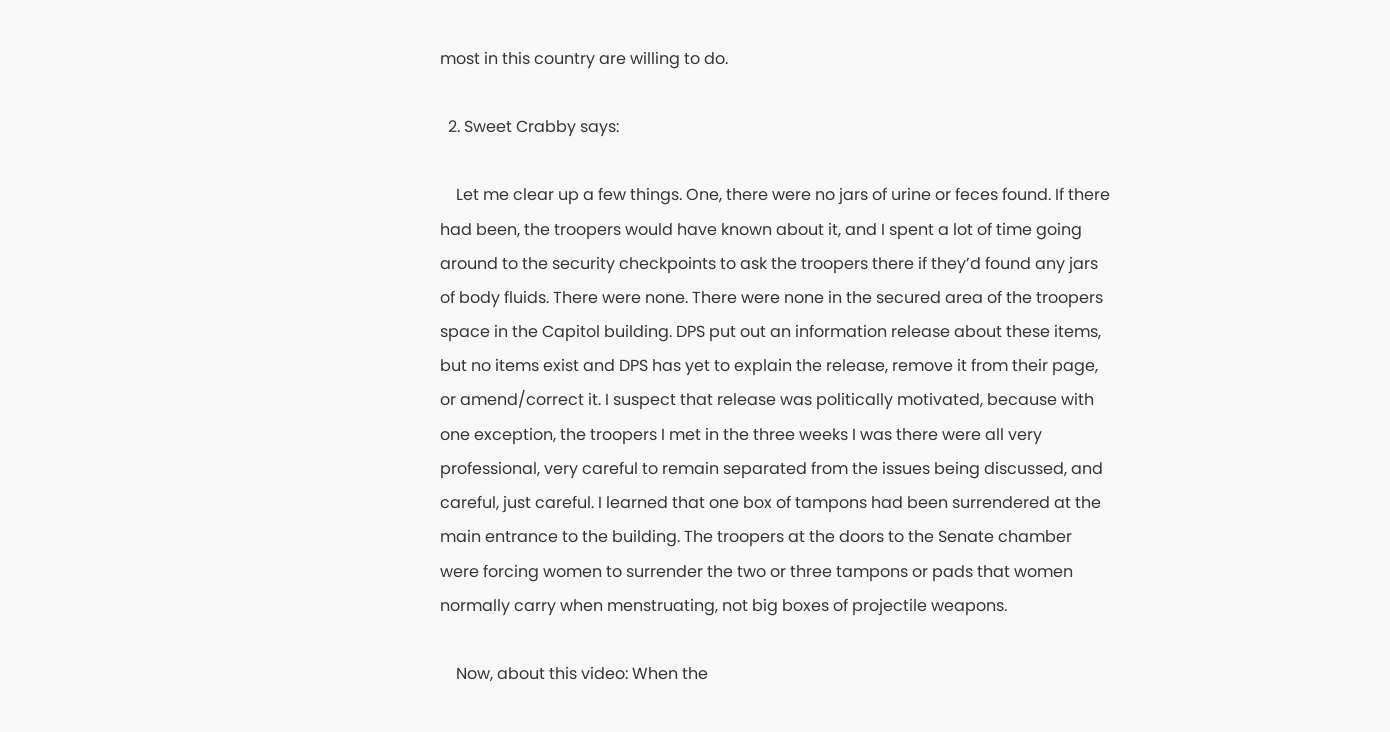most in this country are willing to do.

  2. Sweet Crabby says:

    Let me clear up a few things. One, there were no jars of urine or feces found. If there had been, the troopers would have known about it, and I spent a lot of time going around to the security checkpoints to ask the troopers there if they’d found any jars of body fluids. There were none. There were none in the secured area of the troopers space in the Capitol building. DPS put out an information release about these items, but no items exist and DPS has yet to explain the release, remove it from their page, or amend/correct it. I suspect that release was politically motivated, because with one exception, the troopers I met in the three weeks I was there were all very professional, very careful to remain separated from the issues being discussed, and careful, just careful. I learned that one box of tampons had been surrendered at the main entrance to the building. The troopers at the doors to the Senate chamber were forcing women to surrender the two or three tampons or pads that women normally carry when menstruating, not big boxes of projectile weapons.

    Now, about this video: When the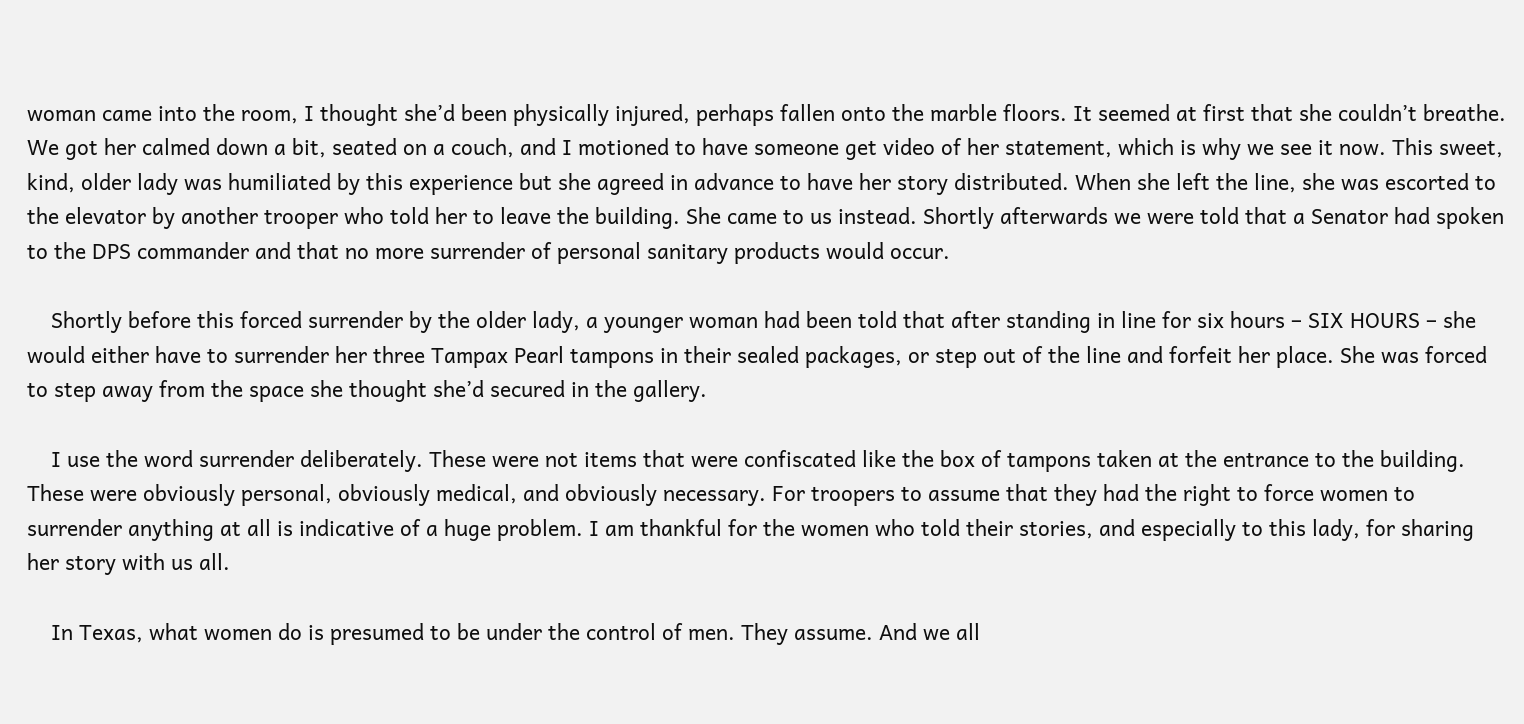woman came into the room, I thought she’d been physically injured, perhaps fallen onto the marble floors. It seemed at first that she couldn’t breathe. We got her calmed down a bit, seated on a couch, and I motioned to have someone get video of her statement, which is why we see it now. This sweet, kind, older lady was humiliated by this experience but she agreed in advance to have her story distributed. When she left the line, she was escorted to the elevator by another trooper who told her to leave the building. She came to us instead. Shortly afterwards we were told that a Senator had spoken to the DPS commander and that no more surrender of personal sanitary products would occur.

    Shortly before this forced surrender by the older lady, a younger woman had been told that after standing in line for six hours – SIX HOURS – she would either have to surrender her three Tampax Pearl tampons in their sealed packages, or step out of the line and forfeit her place. She was forced to step away from the space she thought she’d secured in the gallery.

    I use the word surrender deliberately. These were not items that were confiscated like the box of tampons taken at the entrance to the building. These were obviously personal, obviously medical, and obviously necessary. For troopers to assume that they had the right to force women to surrender anything at all is indicative of a huge problem. I am thankful for the women who told their stories, and especially to this lady, for sharing her story with us all.

    In Texas, what women do is presumed to be under the control of men. They assume. And we all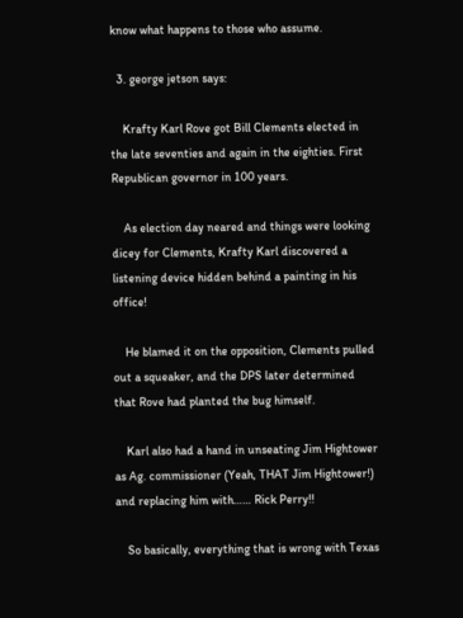know what happens to those who assume.

  3. george jetson says:

    Krafty Karl Rove got Bill Clements elected in the late seventies and again in the eighties. First Republican governor in 100 years.

    As election day neared and things were looking dicey for Clements, Krafty Karl discovered a listening device hidden behind a painting in his office!

    He blamed it on the opposition, Clements pulled out a squeaker, and the DPS later determined that Rove had planted the bug himself.

    Karl also had a hand in unseating Jim Hightower as Ag. commissioner (Yeah, THAT Jim Hightower!) and replacing him with…… Rick Perry!!

    So basically, everything that is wrong with Texas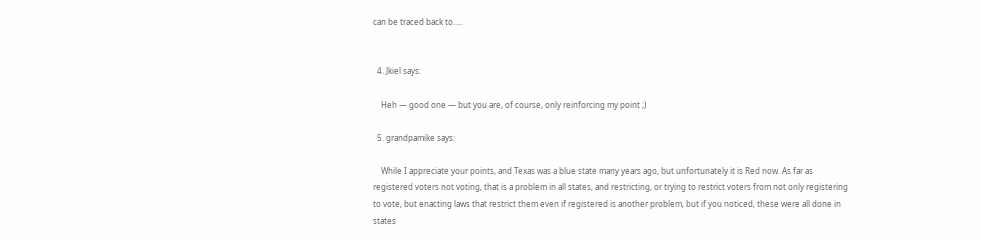can be traced back to…..


  4. Jkiel says:

    Heh — good one — but you are, of course, only reinforcing my point ;)

  5. grandpamike says:

    While I appreciate your points, and Texas was a blue state many years ago, but unfortunately it is Red now. As far as registered voters not voting, that is a problem in all states, and restricting, or trying to restrict voters from not only registering to vote, but enacting laws that restrict them even if registered is another problem, but if you noticed, these were all done in states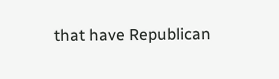that have Republican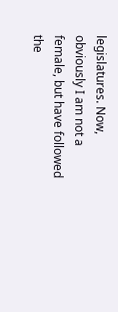legislatures. Now, obviously I am not a female, but have followed the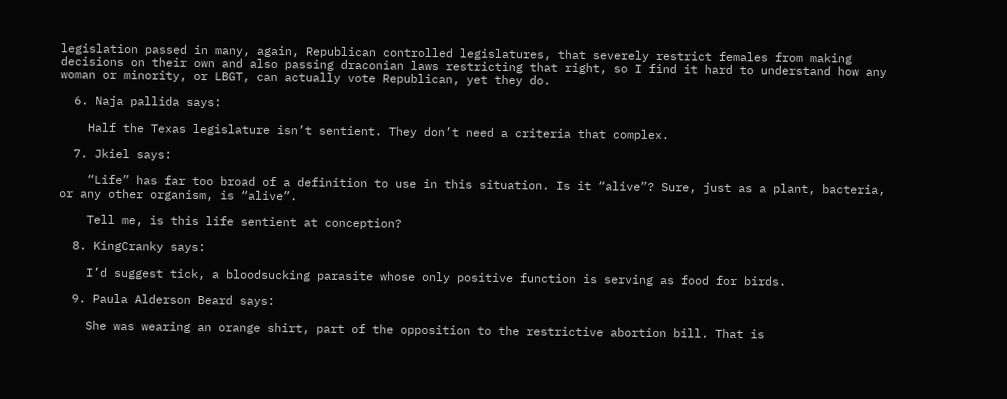legislation passed in many, again, Republican controlled legislatures, that severely restrict females from making decisions on their own and also passing draconian laws restricting that right, so I find it hard to understand how any woman or minority, or LBGT, can actually vote Republican, yet they do.

  6. Naja pallida says:

    Half the Texas legislature isn’t sentient. They don’t need a criteria that complex.

  7. Jkiel says:

    “Life” has far too broad of a definition to use in this situation. Is it “alive”? Sure, just as a plant, bacteria, or any other organism, is “alive”.

    Tell me, is this life sentient at conception?

  8. KingCranky says:

    I’d suggest tick, a bloodsucking parasite whose only positive function is serving as food for birds.

  9. Paula Alderson Beard says:

    She was wearing an orange shirt, part of the opposition to the restrictive abortion bill. That is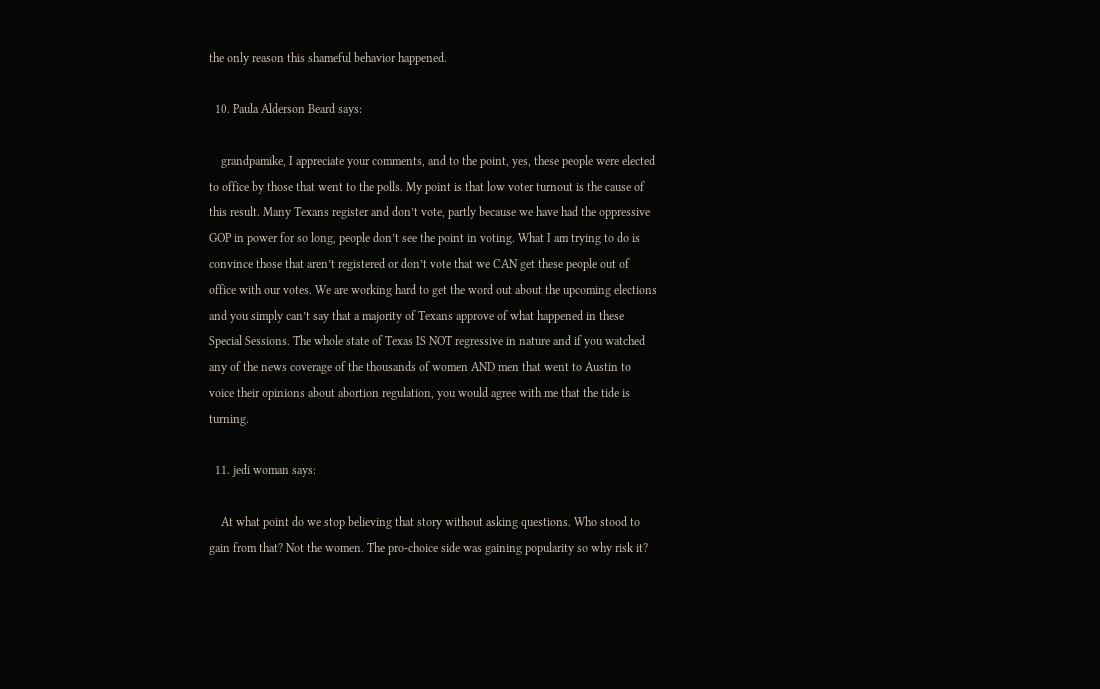the only reason this shameful behavior happened.

  10. Paula Alderson Beard says:

    grandpamike, I appreciate your comments, and to the point, yes, these people were elected to office by those that went to the polls. My point is that low voter turnout is the cause of this result. Many Texans register and don’t vote, partly because we have had the oppressive GOP in power for so long, people don’t see the point in voting. What I am trying to do is convince those that aren’t registered or don’t vote that we CAN get these people out of office with our votes. We are working hard to get the word out about the upcoming elections and you simply can’t say that a majority of Texans approve of what happened in these Special Sessions. The whole state of Texas IS NOT regressive in nature and if you watched any of the news coverage of the thousands of women AND men that went to Austin to voice their opinions about abortion regulation, you would agree with me that the tide is turning.

  11. jedi woman says:

    At what point do we stop believing that story without asking questions. Who stood to gain from that? Not the women. The pro-choice side was gaining popularity so why risk it?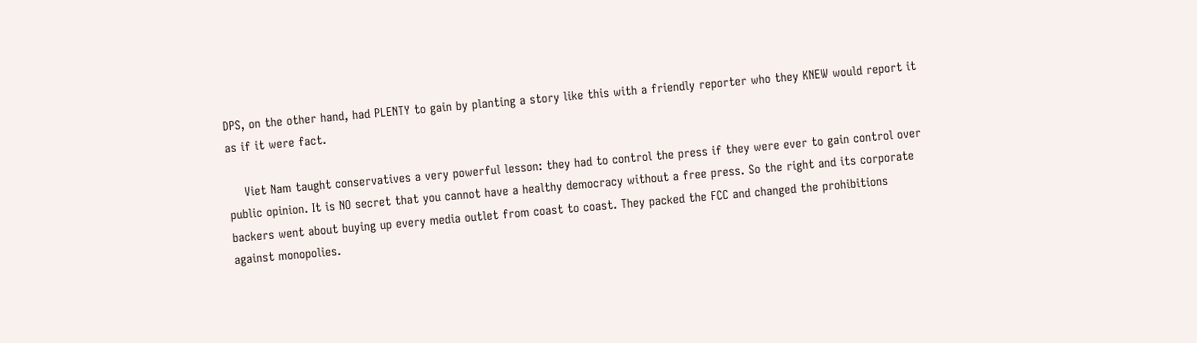DPS, on the other hand, had PLENTY to gain by planting a story like this with a friendly reporter who they KNEW would report it as if it were fact.

    Viet Nam taught conservatives a very powerful lesson: they had to control the press if they were ever to gain control over public opinion. It is NO secret that you cannot have a healthy democracy without a free press. So the right and its corporate backers went about buying up every media outlet from coast to coast. They packed the FCC and changed the prohibitions against monopolies.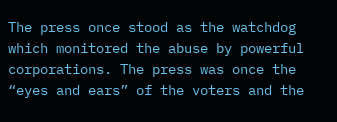The press once stood as the watchdog which monitored the abuse by powerful corporations. The press was once the “eyes and ears” of the voters and the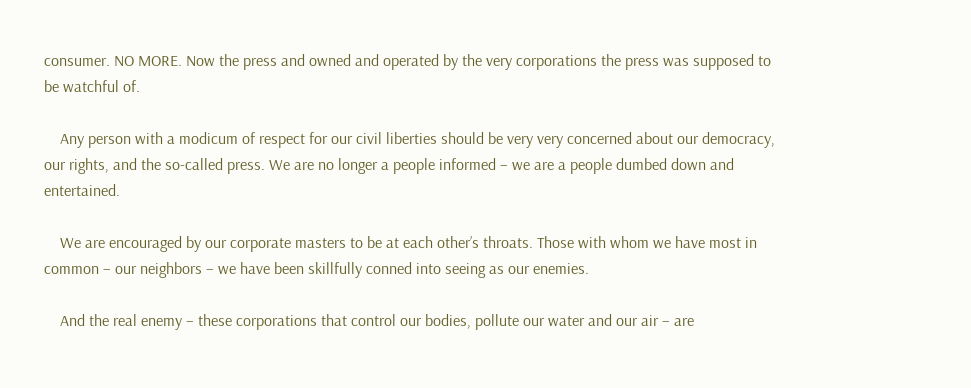consumer. NO MORE. Now the press and owned and operated by the very corporations the press was supposed to be watchful of.

    Any person with a modicum of respect for our civil liberties should be very very concerned about our democracy, our rights, and the so-called press. We are no longer a people informed – we are a people dumbed down and entertained.

    We are encouraged by our corporate masters to be at each other’s throats. Those with whom we have most in common – our neighbors – we have been skillfully conned into seeing as our enemies.

    And the real enemy – these corporations that control our bodies, pollute our water and our air – are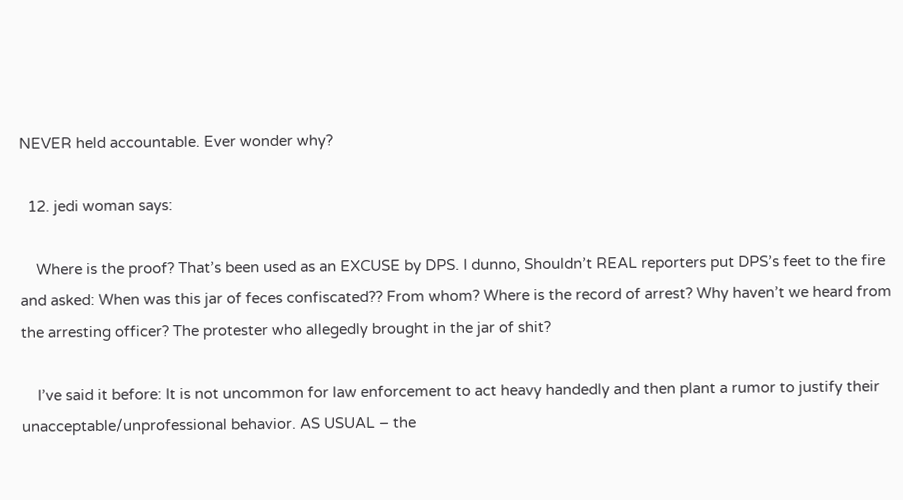NEVER held accountable. Ever wonder why?

  12. jedi woman says:

    Where is the proof? That’s been used as an EXCUSE by DPS. I dunno, Shouldn’t REAL reporters put DPS’s feet to the fire and asked: When was this jar of feces confiscated?? From whom? Where is the record of arrest? Why haven’t we heard from the arresting officer? The protester who allegedly brought in the jar of shit?

    I’ve said it before: It is not uncommon for law enforcement to act heavy handedly and then plant a rumor to justify their unacceptable/unprofessional behavior. AS USUAL – the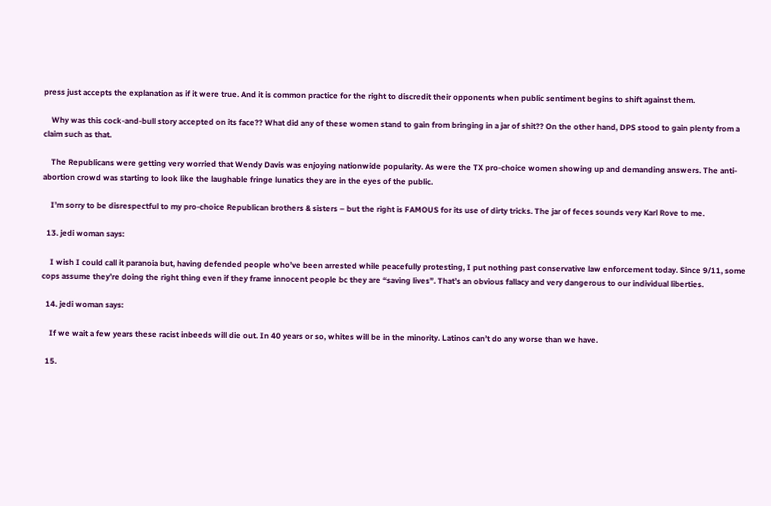press just accepts the explanation as if it were true. And it is common practice for the right to discredit their opponents when public sentiment begins to shift against them.

    Why was this cock-and-bull story accepted on its face?? What did any of these women stand to gain from bringing in a jar of shit?? On the other hand, DPS stood to gain plenty from a claim such as that.

    The Republicans were getting very worried that Wendy Davis was enjoying nationwide popularity. As were the TX pro-choice women showing up and demanding answers. The anti-abortion crowd was starting to look like the laughable fringe lunatics they are in the eyes of the public.

    I’m sorry to be disrespectful to my pro-choice Republican brothers & sisters – but the right is FAMOUS for its use of dirty tricks. The jar of feces sounds very Karl Rove to me.

  13. jedi woman says:

    I wish I could call it paranoia but, having defended people who’ve been arrested while peacefully protesting, I put nothing past conservative law enforcement today. Since 9/11, some cops assume they’re doing the right thing even if they frame innocent people bc they are “saving lives”. That’s an obvious fallacy and very dangerous to our individual liberties.

  14. jedi woman says:

    If we wait a few years these racist inbeeds will die out. In 40 years or so, whites will be in the minority. Latinos can’t do any worse than we have.

  15.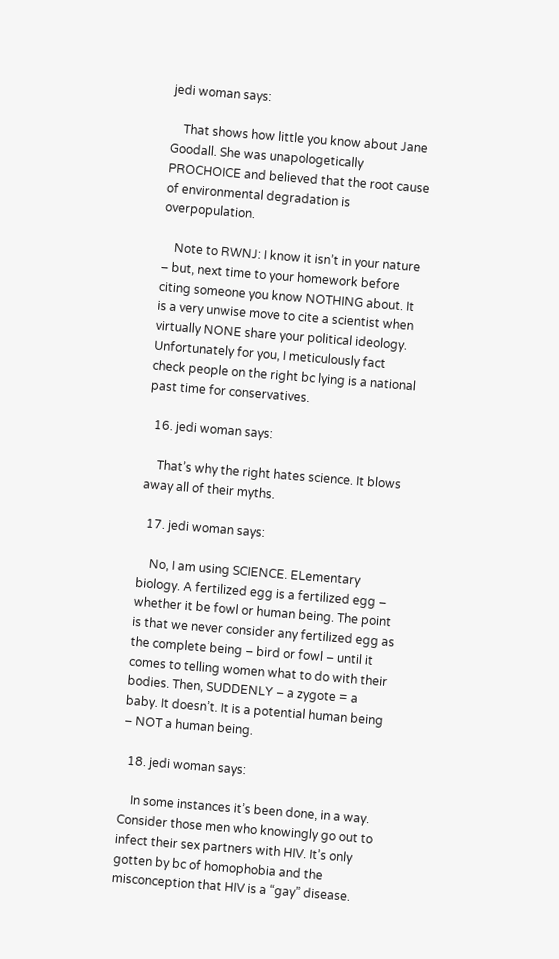jedi woman says:

    That shows how little you know about Jane Goodall. She was unapologetically PROCHOICE and believed that the root cause of environmental degradation is overpopulation.

    Note to RWNJ: I know it isn’t in your nature – but, next time to your homework before citing someone you know NOTHING about. It is a very unwise move to cite a scientist when virtually NONE share your political ideology. Unfortunately for you, I meticulously fact check people on the right bc lying is a national past time for conservatives.

  16. jedi woman says:

    That’s why the right hates science. It blows away all of their myths.

  17. jedi woman says:

    No, I am using SCIENCE. ELementary biology. A fertilized egg is a fertilized egg – whether it be fowl or human being. The point is that we never consider any fertilized egg as the complete being – bird or fowl – until it comes to telling women what to do with their bodies. Then, SUDDENLY – a zygote = a baby. It doesn’t. It is a potential human being – NOT a human being.

  18. jedi woman says:

    In some instances it’s been done, in a way. Consider those men who knowingly go out to infect their sex partners with HIV. It’s only gotten by bc of homophobia and the misconception that HIV is a “gay” disease.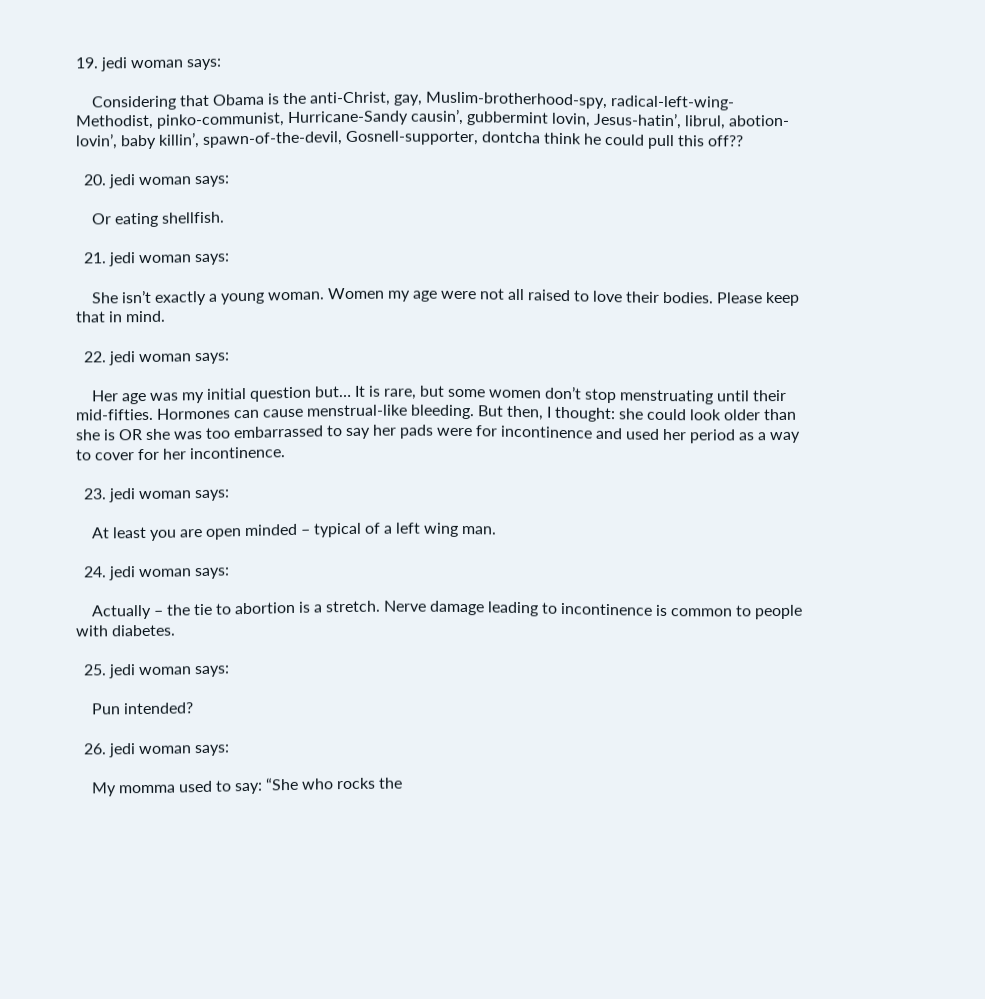19. jedi woman says:

    Considering that Obama is the anti-Christ, gay, Muslim-brotherhood-spy, radical-left-wing-Methodist, pinko-communist, Hurricane-Sandy causin’, gubbermint lovin, Jesus-hatin’, librul, abotion-lovin’, baby killin’, spawn-of-the-devil, Gosnell-supporter, dontcha think he could pull this off??

  20. jedi woman says:

    Or eating shellfish.

  21. jedi woman says:

    She isn’t exactly a young woman. Women my age were not all raised to love their bodies. Please keep that in mind.

  22. jedi woman says:

    Her age was my initial question but… It is rare, but some women don’t stop menstruating until their mid-fifties. Hormones can cause menstrual-like bleeding. But then, I thought: she could look older than she is OR she was too embarrassed to say her pads were for incontinence and used her period as a way to cover for her incontinence.

  23. jedi woman says:

    At least you are open minded – typical of a left wing man.

  24. jedi woman says:

    Actually – the tie to abortion is a stretch. Nerve damage leading to incontinence is common to people with diabetes.

  25. jedi woman says:

    Pun intended?

  26. jedi woman says:

    My momma used to say: “She who rocks the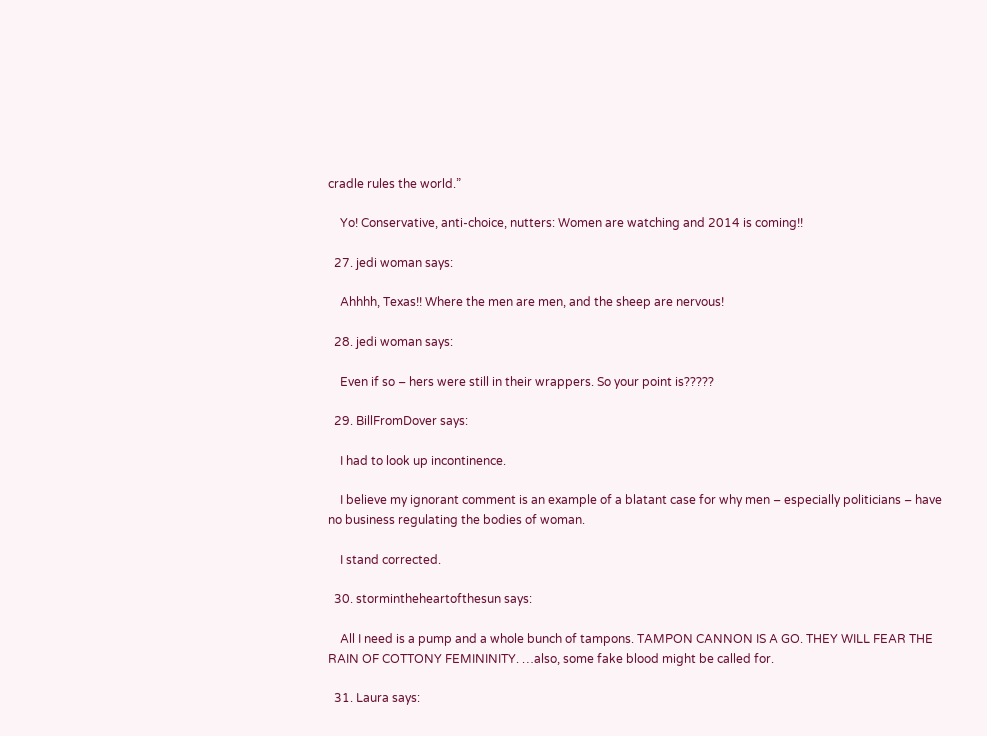cradle rules the world.”

    Yo! Conservative, anti-choice, nutters: Women are watching and 2014 is coming!!

  27. jedi woman says:

    Ahhhh, Texas!! Where the men are men, and the sheep are nervous!

  28. jedi woman says:

    Even if so – hers were still in their wrappers. So your point is?????

  29. BillFromDover says:

    I had to look up incontinence.

    I believe my ignorant comment is an example of a blatant case for why men – especially politicians – have no business regulating the bodies of woman.

    I stand corrected.

  30. stormintheheartofthesun says:

    All I need is a pump and a whole bunch of tampons. TAMPON CANNON IS A GO. THEY WILL FEAR THE RAIN OF COTTONY FEMININITY. …also, some fake blood might be called for.

  31. Laura says: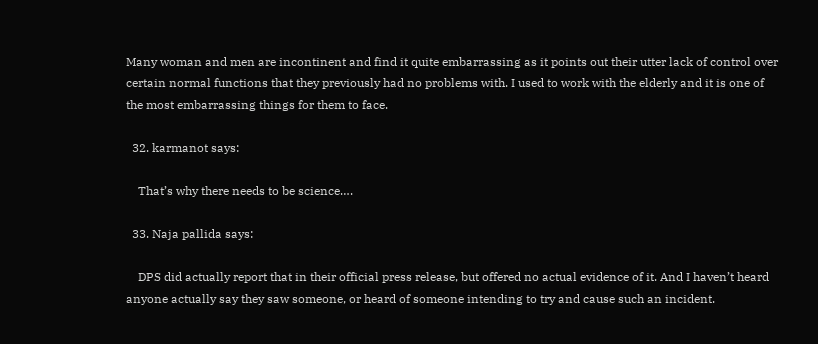Many woman and men are incontinent and find it quite embarrassing as it points out their utter lack of control over certain normal functions that they previously had no problems with. I used to work with the elderly and it is one of the most embarrassing things for them to face.

  32. karmanot says:

    That’s why there needs to be science….

  33. Naja pallida says:

    DPS did actually report that in their official press release, but offered no actual evidence of it. And I haven’t heard anyone actually say they saw someone, or heard of someone intending to try and cause such an incident.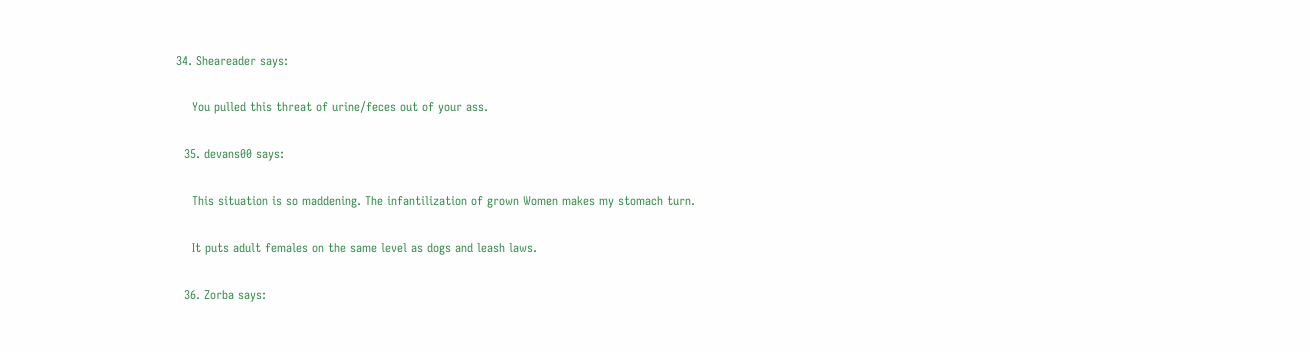34. Sheareader says:

    You pulled this threat of urine/feces out of your ass.

  35. devans00 says:

    This situation is so maddening. The infantilization of grown Women makes my stomach turn.

    It puts adult females on the same level as dogs and leash laws.

  36. Zorba says: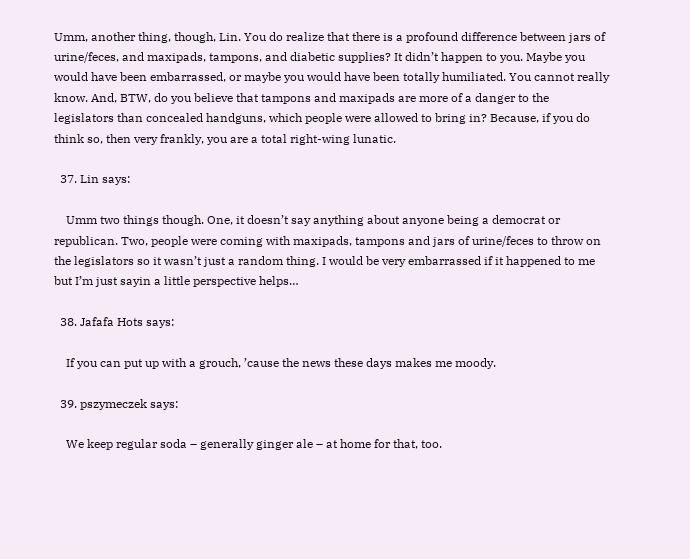Umm, another thing, though, Lin. You do realize that there is a profound difference between jars of urine/feces, and maxipads, tampons, and diabetic supplies? It didn’t happen to you. Maybe you would have been embarrassed, or maybe you would have been totally humiliated. You cannot really know. And, BTW, do you believe that tampons and maxipads are more of a danger to the legislators than concealed handguns, which people were allowed to bring in? Because, if you do think so, then very frankly, you are a total right-wing lunatic.

  37. Lin says:

    Umm two things though. One, it doesn’t say anything about anyone being a democrat or republican. Two, people were coming with maxipads, tampons and jars of urine/feces to throw on the legislators so it wasn’t just a random thing. I would be very embarrassed if it happened to me but I’m just sayin a little perspective helps…

  38. Jafafa Hots says:

    If you can put up with a grouch, ’cause the news these days makes me moody.

  39. pszymeczek says:

    We keep regular soda – generally ginger ale – at home for that, too.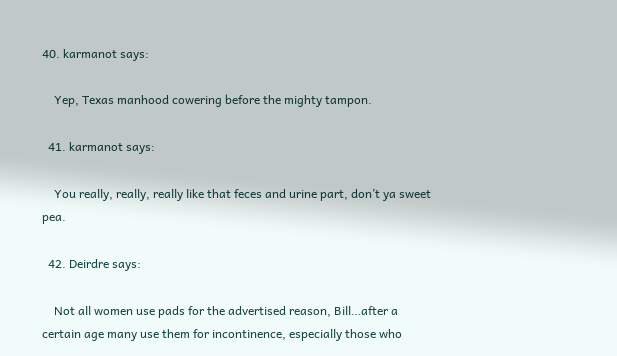40. karmanot says:

    Yep, Texas manhood cowering before the mighty tampon.

  41. karmanot says:

    You really, really, really like that feces and urine part, don’t ya sweet pea.

  42. Deirdre says:

    Not all women use pads for the advertised reason, Bill…after a certain age many use them for incontinence, especially those who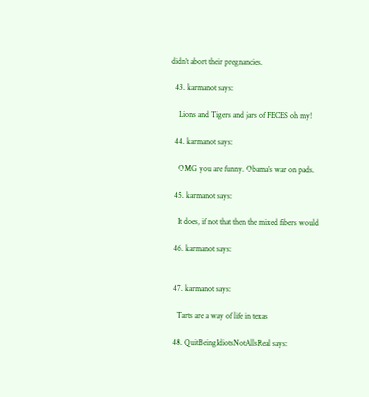didn’t abort their pregnancies.

  43. karmanot says:

    Lions and Tigers and jars of FECES oh my!

  44. karmanot says:

    OMG you are funny. Obama’s war on pads.

  45. karmanot says:

    It does, if not that then the mixed fibers would

  46. karmanot says:


  47. karmanot says:

    Tarts are a way of life in texas

  48. QuitBeingIdiotsNotAllsReal says: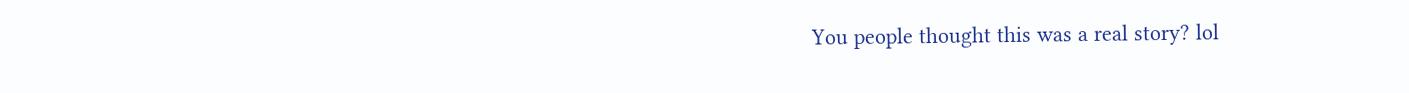You people thought this was a real story? lol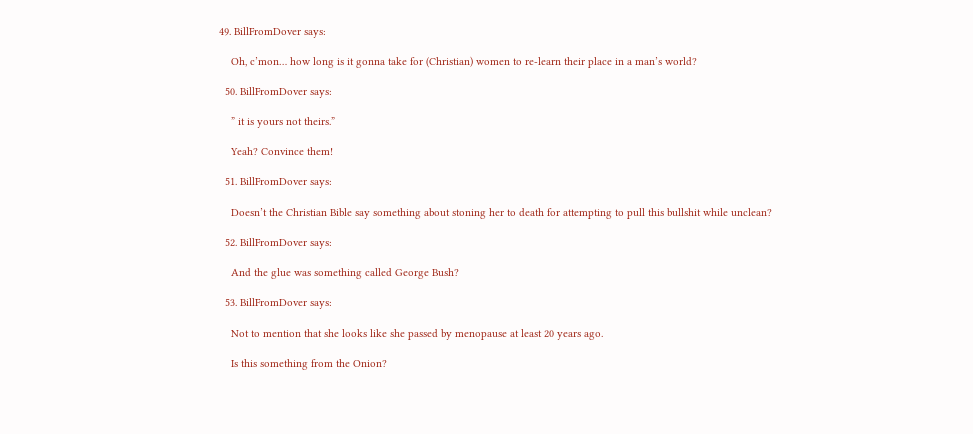49. BillFromDover says:

    Oh, c’mon… how long is it gonna take for (Christian) women to re-learn their place in a man’s world?

  50. BillFromDover says:

    ” it is yours not theirs.”

    Yeah? Convince them!

  51. BillFromDover says:

    Doesn’t the Christian Bible say something about stoning her to death for attempting to pull this bullshit while unclean?

  52. BillFromDover says:

    And the glue was something called George Bush?

  53. BillFromDover says:

    Not to mention that she looks like she passed by menopause at least 20 years ago.

    Is this something from the Onion?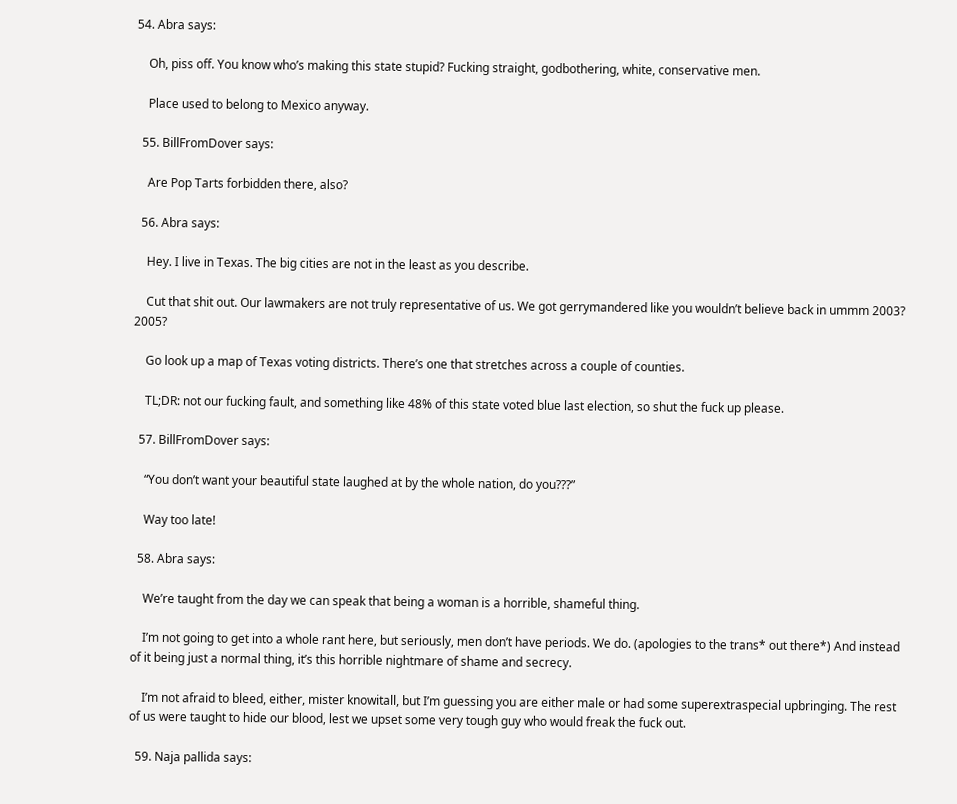54. Abra says:

    Oh, piss off. You know who’s making this state stupid? Fucking straight, godbothering, white, conservative men.

    Place used to belong to Mexico anyway.

  55. BillFromDover says:

    Are Pop Tarts forbidden there, also?

  56. Abra says:

    Hey. I live in Texas. The big cities are not in the least as you describe.

    Cut that shit out. Our lawmakers are not truly representative of us. We got gerrymandered like you wouldn’t believe back in ummm 2003? 2005?

    Go look up a map of Texas voting districts. There’s one that stretches across a couple of counties.

    TL;DR: not our fucking fault, and something like 48% of this state voted blue last election, so shut the fuck up please.

  57. BillFromDover says:

    “You don’t want your beautiful state laughed at by the whole nation, do you???”

    Way too late!

  58. Abra says:

    We’re taught from the day we can speak that being a woman is a horrible, shameful thing.

    I’m not going to get into a whole rant here, but seriously, men don’t have periods. We do. (apologies to the trans* out there*) And instead of it being just a normal thing, it’s this horrible nightmare of shame and secrecy.

    I’m not afraid to bleed, either, mister knowitall, but I’m guessing you are either male or had some superextraspecial upbringing. The rest of us were taught to hide our blood, lest we upset some very tough guy who would freak the fuck out.

  59. Naja pallida says: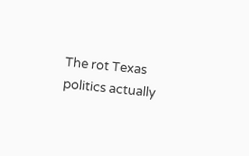The rot Texas politics actually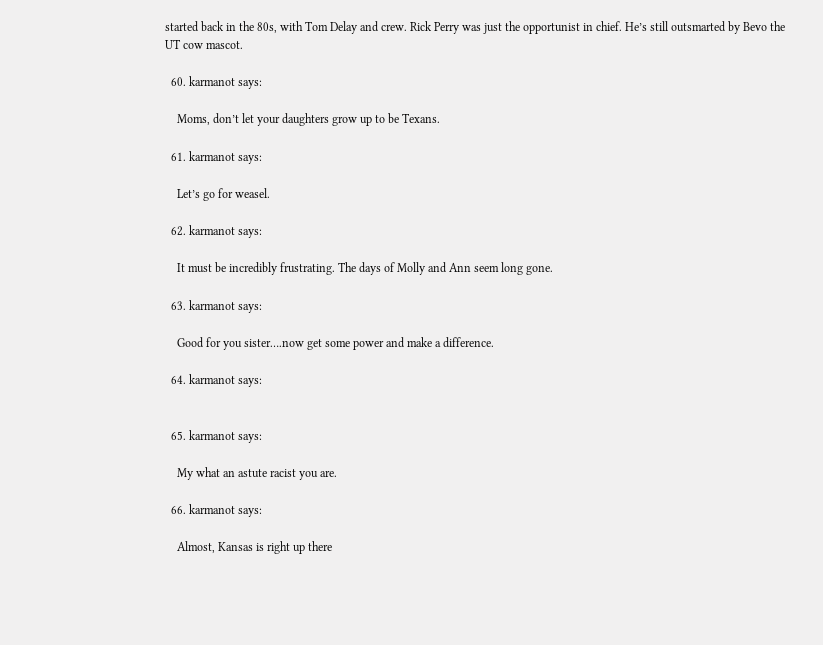started back in the 80s, with Tom Delay and crew. Rick Perry was just the opportunist in chief. He’s still outsmarted by Bevo the UT cow mascot.

  60. karmanot says:

    Moms, don’t let your daughters grow up to be Texans.

  61. karmanot says:

    Let’s go for weasel.

  62. karmanot says:

    It must be incredibly frustrating. The days of Molly and Ann seem long gone.

  63. karmanot says:

    Good for you sister….now get some power and make a difference.

  64. karmanot says:


  65. karmanot says:

    My what an astute racist you are.

  66. karmanot says:

    Almost, Kansas is right up there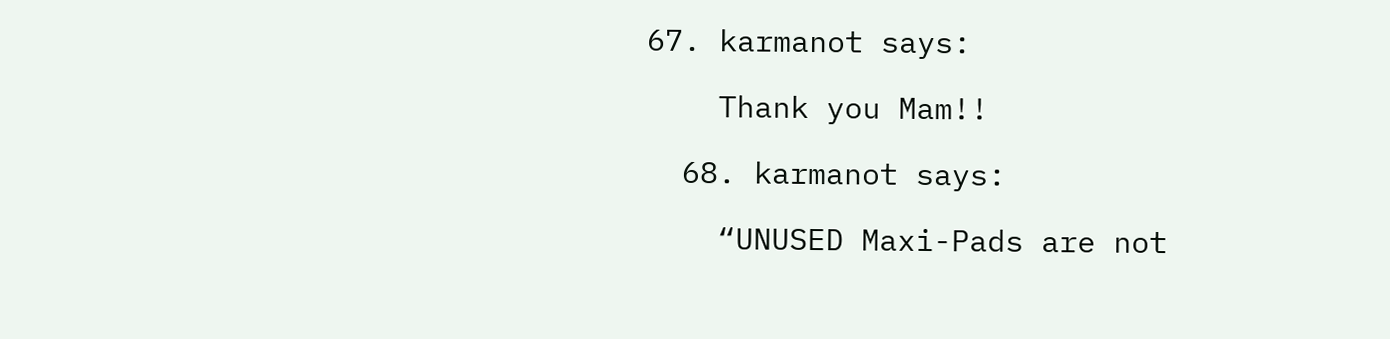67. karmanot says:

    Thank you Mam!!

  68. karmanot says:

    “UNUSED Maxi-Pads are not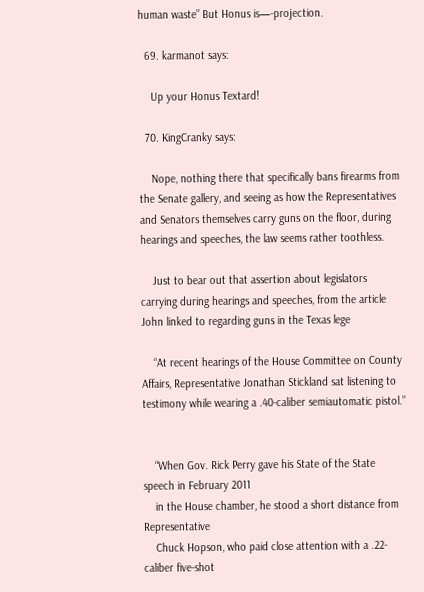human waste” But Honus is—-projection.

  69. karmanot says:

    Up your Honus Textard!

  70. KingCranky says:

    Nope, nothing there that specifically bans firearms from the Senate gallery, and seeing as how the Representatives and Senators themselves carry guns on the floor, during hearings and speeches, the law seems rather toothless.

    Just to bear out that assertion about legislators carrying during hearings and speeches, from the article John linked to regarding guns in the Texas lege

    “At recent hearings of the House Committee on County Affairs, Representative Jonathan Stickland sat listening to testimony while wearing a .40-caliber semiautomatic pistol.”


    “When Gov. Rick Perry gave his State of the State speech in February 2011
    in the House chamber, he stood a short distance from Representative
    Chuck Hopson, who paid close attention with a .22-caliber five-shot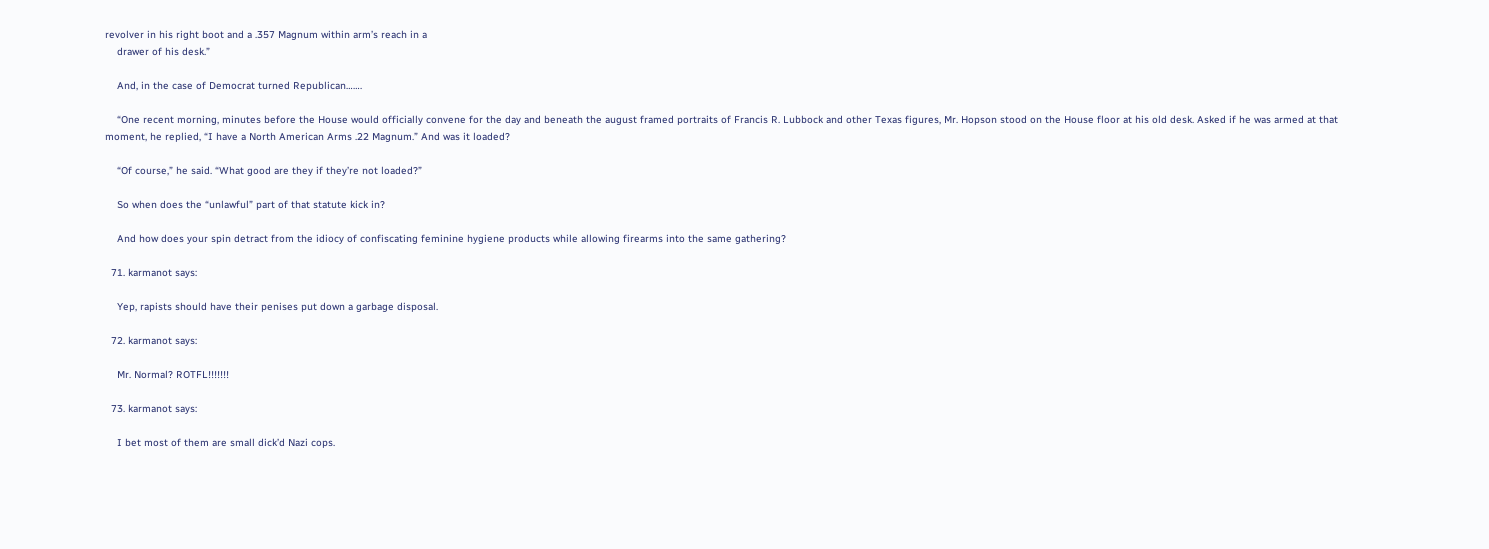revolver in his right boot and a .357 Magnum within arm’s reach in a
    drawer of his desk.”

    And, in the case of Democrat turned Republican…….

    “One recent morning, minutes before the House would officially convene for the day and beneath the august framed portraits of Francis R. Lubbock and other Texas figures, Mr. Hopson stood on the House floor at his old desk. Asked if he was armed at that moment, he replied, “I have a North American Arms .22 Magnum.” And was it loaded?

    “Of course,” he said. “What good are they if they’re not loaded?”

    So when does the “unlawful” part of that statute kick in?

    And how does your spin detract from the idiocy of confiscating feminine hygiene products while allowing firearms into the same gathering?

  71. karmanot says:

    Yep, rapists should have their penises put down a garbage disposal.

  72. karmanot says:

    Mr. Normal? ROTFL!!!!!!!

  73. karmanot says:

    I bet most of them are small dick’d Nazi cops.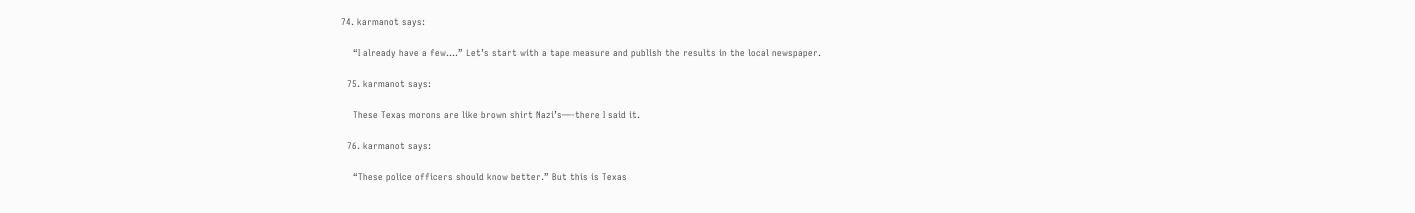74. karmanot says:

    “I already have a few….” Let’s start with a tape measure and publish the results in the local newspaper.

  75. karmanot says:

    These Texas morons are like brown shirt Nazi’s—-there I said it.

  76. karmanot says:

    “These police officers should know better.” But this is Texas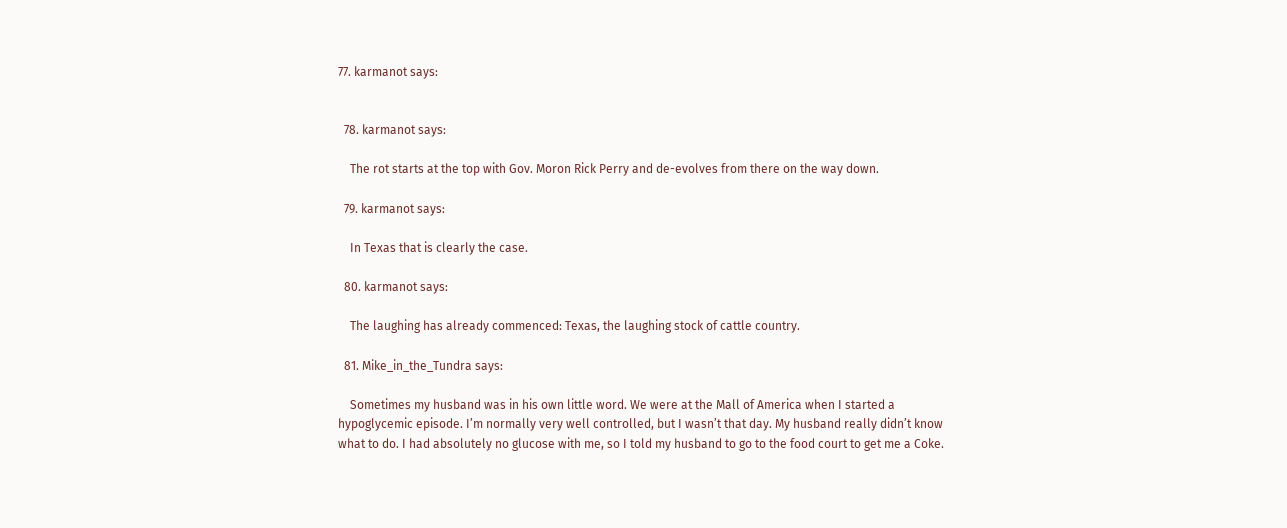77. karmanot says:


  78. karmanot says:

    The rot starts at the top with Gov. Moron Rick Perry and de-evolves from there on the way down.

  79. karmanot says:

    In Texas that is clearly the case.

  80. karmanot says:

    The laughing has already commenced: Texas, the laughing stock of cattle country.

  81. Mike_in_the_Tundra says:

    Sometimes my husband was in his own little word. We were at the Mall of America when I started a hypoglycemic episode. I’m normally very well controlled, but I wasn’t that day. My husband really didn’t know what to do. I had absolutely no glucose with me, so I told my husband to go to the food court to get me a Coke.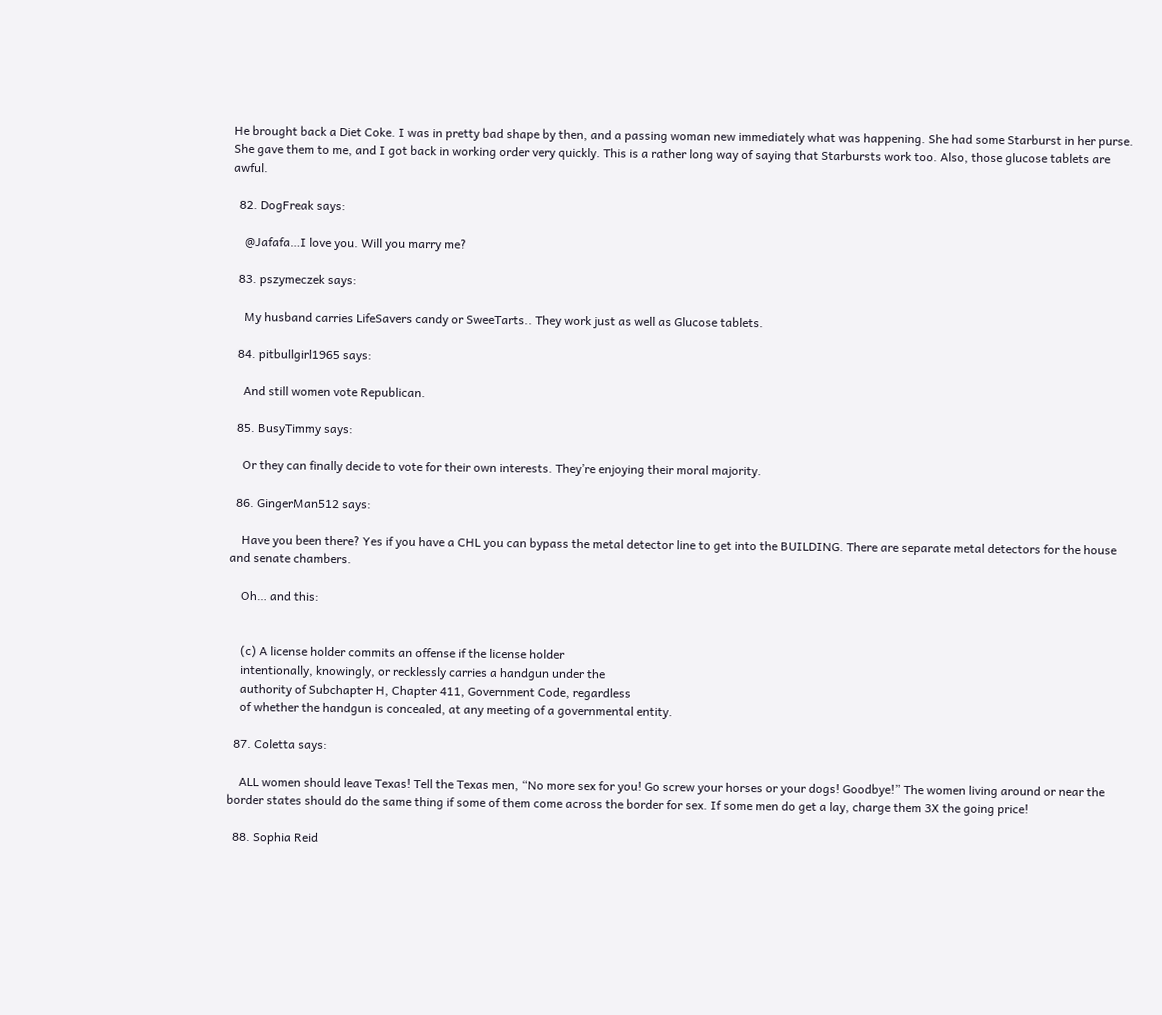He brought back a Diet Coke. I was in pretty bad shape by then, and a passing woman new immediately what was happening. She had some Starburst in her purse. She gave them to me, and I got back in working order very quickly. This is a rather long way of saying that Starbursts work too. Also, those glucose tablets are awful.

  82. DogFreak says:

    @Jafafa…I love you. Will you marry me?

  83. pszymeczek says:

    My husband carries LifeSavers candy or SweeTarts.. They work just as well as Glucose tablets.

  84. pitbullgirl1965 says:

    And still women vote Republican.

  85. BusyTimmy says:

    Or they can finally decide to vote for their own interests. They’re enjoying their moral majority.

  86. GingerMan512 says:

    Have you been there? Yes if you have a CHL you can bypass the metal detector line to get into the BUILDING. There are separate metal detectors for the house and senate chambers.

    Oh… and this:


    (c) A license holder commits an offense if the license holder
    intentionally, knowingly, or recklessly carries a handgun under the
    authority of Subchapter H, Chapter 411, Government Code, regardless
    of whether the handgun is concealed, at any meeting of a governmental entity.

  87. Coletta says:

    ALL women should leave Texas! Tell the Texas men, “No more sex for you! Go screw your horses or your dogs! Goodbye!” The women living around or near the border states should do the same thing if some of them come across the border for sex. If some men do get a lay, charge them 3X the going price!

  88. Sophia Reid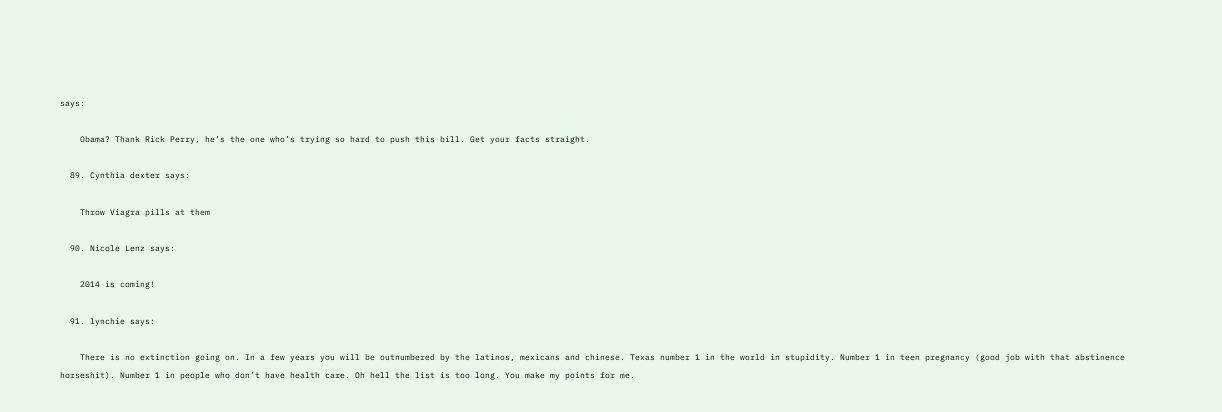says:

    Obama? Thank Rick Perry, he’s the one who’s trying so hard to push this bill. Get your facts straight.

  89. Cynthia dexter says:

    Throw Viagra pills at them

  90. Nicole Lenz says:

    2014 is coming!

  91. lynchie says:

    There is no extinction going on. In a few years you will be outnumbered by the latinos, mexicans and chinese. Texas number 1 in the world in stupidity. Number 1 in teen pregnancy (good job with that abstinence horseshit). Number 1 in people who don’t have health care. Oh hell the list is too long. You make my points for me.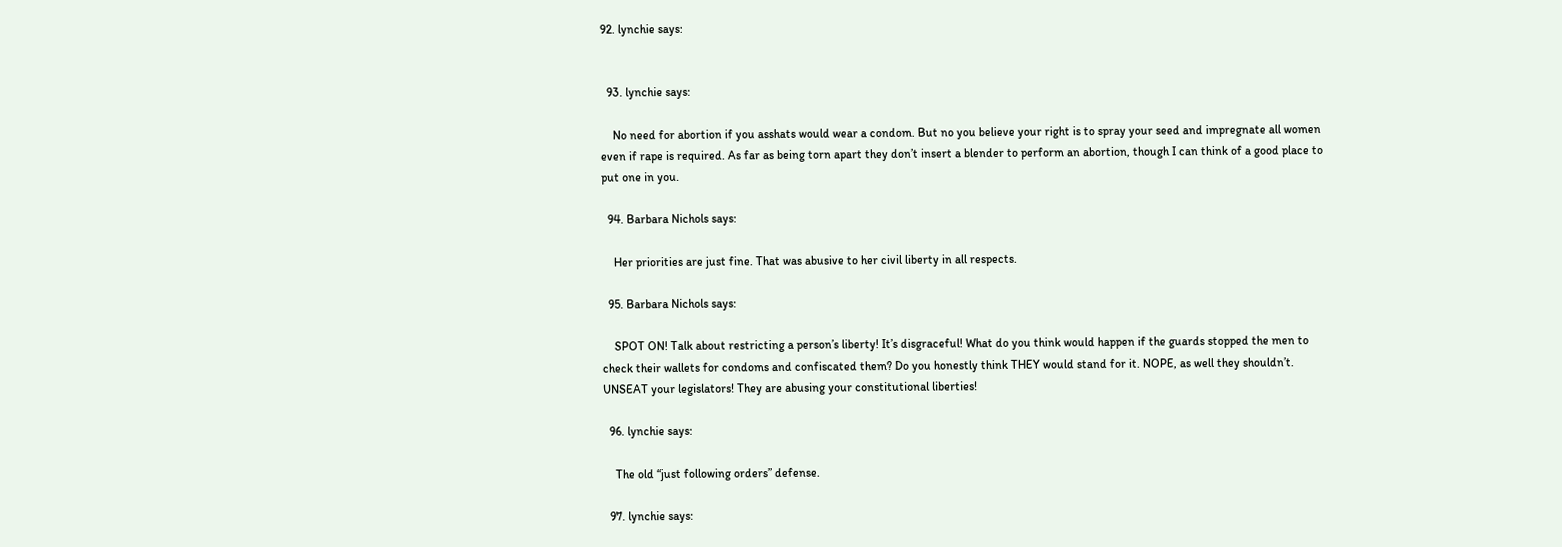92. lynchie says:


  93. lynchie says:

    No need for abortion if you asshats would wear a condom. But no you believe your right is to spray your seed and impregnate all women even if rape is required. As far as being torn apart they don’t insert a blender to perform an abortion, though I can think of a good place to put one in you.

  94. Barbara Nichols says:

    Her priorities are just fine. That was abusive to her civil liberty in all respects.

  95. Barbara Nichols says:

    SPOT ON! Talk about restricting a person’s liberty! It’s disgraceful! What do you think would happen if the guards stopped the men to check their wallets for condoms and confiscated them? Do you honestly think THEY would stand for it. NOPE, as well they shouldn’t. UNSEAT your legislators! They are abusing your constitutional liberties!

  96. lynchie says:

    The old “just following orders” defense.

  97. lynchie says: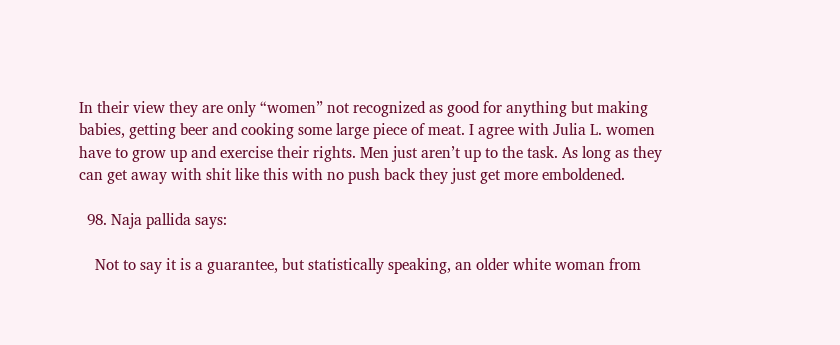In their view they are only “women” not recognized as good for anything but making babies, getting beer and cooking some large piece of meat. I agree with Julia L. women have to grow up and exercise their rights. Men just aren’t up to the task. As long as they can get away with shit like this with no push back they just get more emboldened.

  98. Naja pallida says:

    Not to say it is a guarantee, but statistically speaking, an older white woman from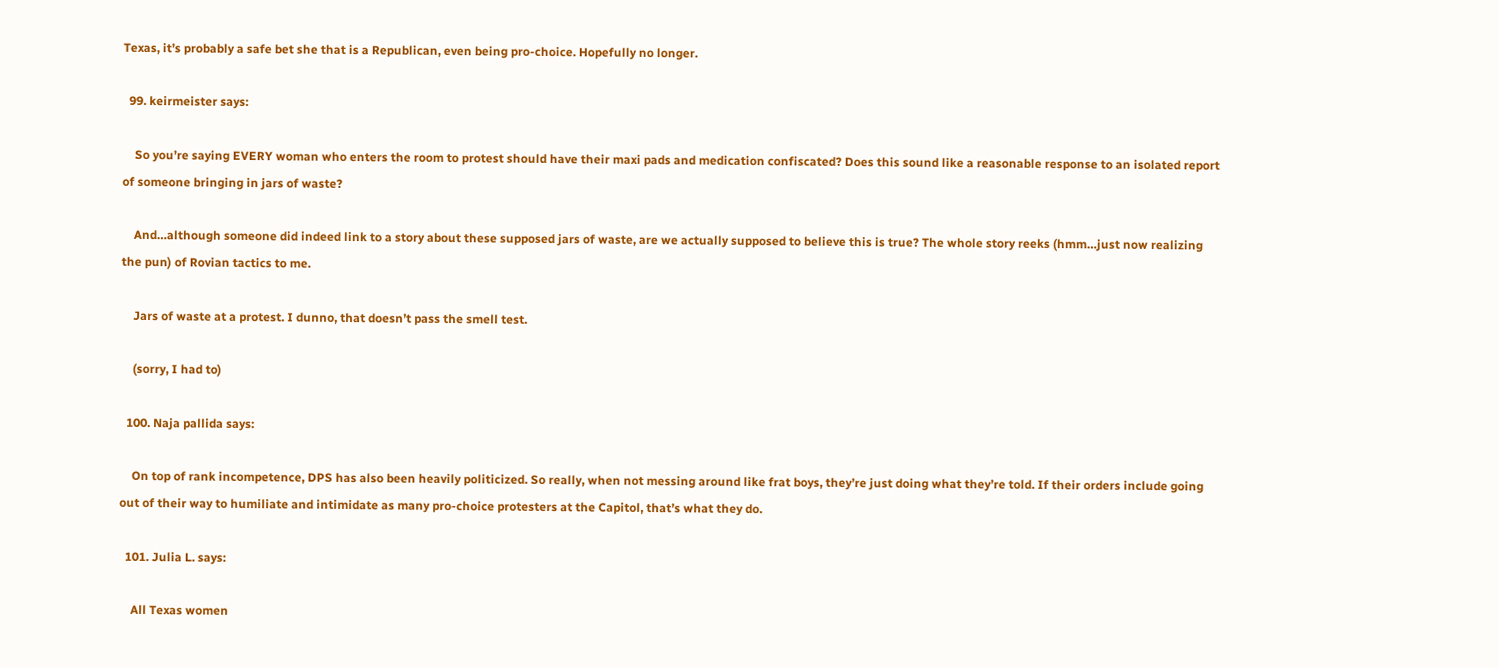Texas, it’s probably a safe bet she that is a Republican, even being pro-choice. Hopefully no longer.

  99. keirmeister says:

    So you’re saying EVERY woman who enters the room to protest should have their maxi pads and medication confiscated? Does this sound like a reasonable response to an isolated report of someone bringing in jars of waste?

    And…although someone did indeed link to a story about these supposed jars of waste, are we actually supposed to believe this is true? The whole story reeks (hmm…just now realizing the pun) of Rovian tactics to me.

    Jars of waste at a protest. I dunno, that doesn’t pass the smell test.

    (sorry, I had to)

  100. Naja pallida says:

    On top of rank incompetence, DPS has also been heavily politicized. So really, when not messing around like frat boys, they’re just doing what they’re told. If their orders include going out of their way to humiliate and intimidate as many pro-choice protesters at the Capitol, that’s what they do.

  101. Julia L. says:

    All Texas women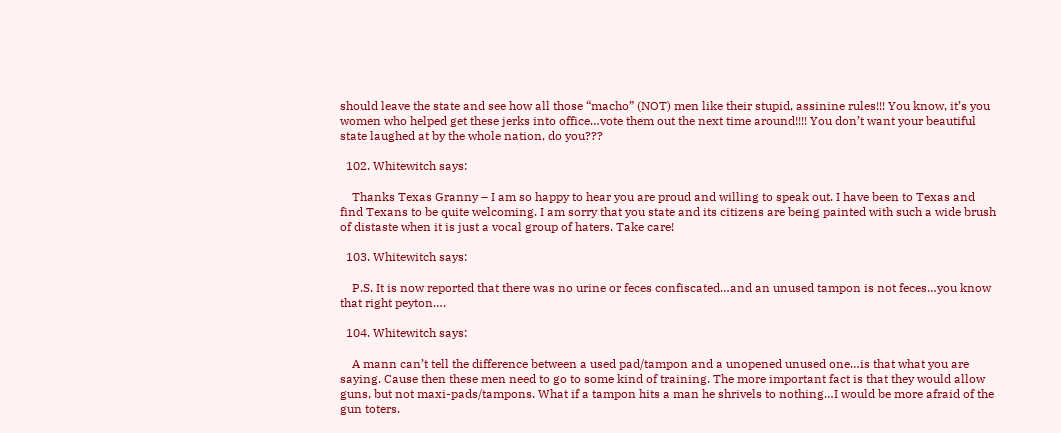should leave the state and see how all those “macho” (NOT) men like their stupid, assinine rules!!! You know, it’s you women who helped get these jerks into office…vote them out the next time around!!!! You don’t want your beautiful state laughed at by the whole nation, do you???

  102. Whitewitch says:

    Thanks Texas Granny – I am so happy to hear you are proud and willing to speak out. I have been to Texas and find Texans to be quite welcoming. I am sorry that you state and its citizens are being painted with such a wide brush of distaste when it is just a vocal group of haters. Take care!

  103. Whitewitch says:

    P.S. It is now reported that there was no urine or feces confiscated…and an unused tampon is not feces…you know that right peyton….

  104. Whitewitch says:

    A mann can’t tell the difference between a used pad/tampon and a unopened unused one…is that what you are saying. Cause then these men need to go to some kind of training. The more important fact is that they would allow guns, but not maxi-pads/tampons. What if a tampon hits a man he shrivels to nothing…I would be more afraid of the gun toters.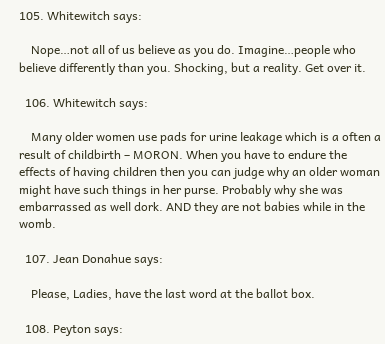105. Whitewitch says:

    Nope…not all of us believe as you do. Imagine…people who believe differently than you. Shocking, but a reality. Get over it.

  106. Whitewitch says:

    Many older women use pads for urine leakage which is a often a result of childbirth – MORON. When you have to endure the effects of having children then you can judge why an older woman might have such things in her purse. Probably why she was embarrassed as well dork. AND they are not babies while in the womb.

  107. Jean Donahue says:

    Please, Ladies, have the last word at the ballot box.

  108. Peyton says: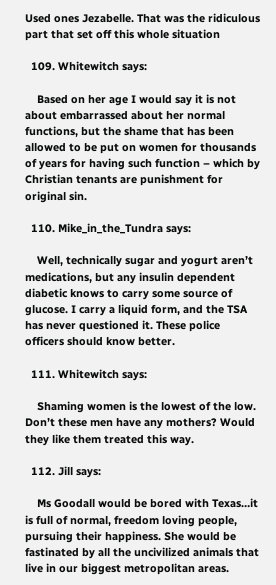Used ones Jezabelle. That was the ridiculous part that set off this whole situation

  109. Whitewitch says:

    Based on her age I would say it is not about embarrassed about her normal functions, but the shame that has been allowed to be put on women for thousands of years for having such function – which by Christian tenants are punishment for original sin.

  110. Mike_in_the_Tundra says:

    Well, technically sugar and yogurt aren’t medications, but any insulin dependent diabetic knows to carry some source of glucose. I carry a liquid form, and the TSA has never questioned it. These police officers should know better.

  111. Whitewitch says:

    Shaming women is the lowest of the low. Don’t these men have any mothers? Would they like them treated this way.

  112. Jill says:

    Ms Goodall would be bored with Texas…it is full of normal, freedom loving people, pursuing their happiness. She would be fastinated by all the uncivilized animals that live in our biggest metropolitan areas.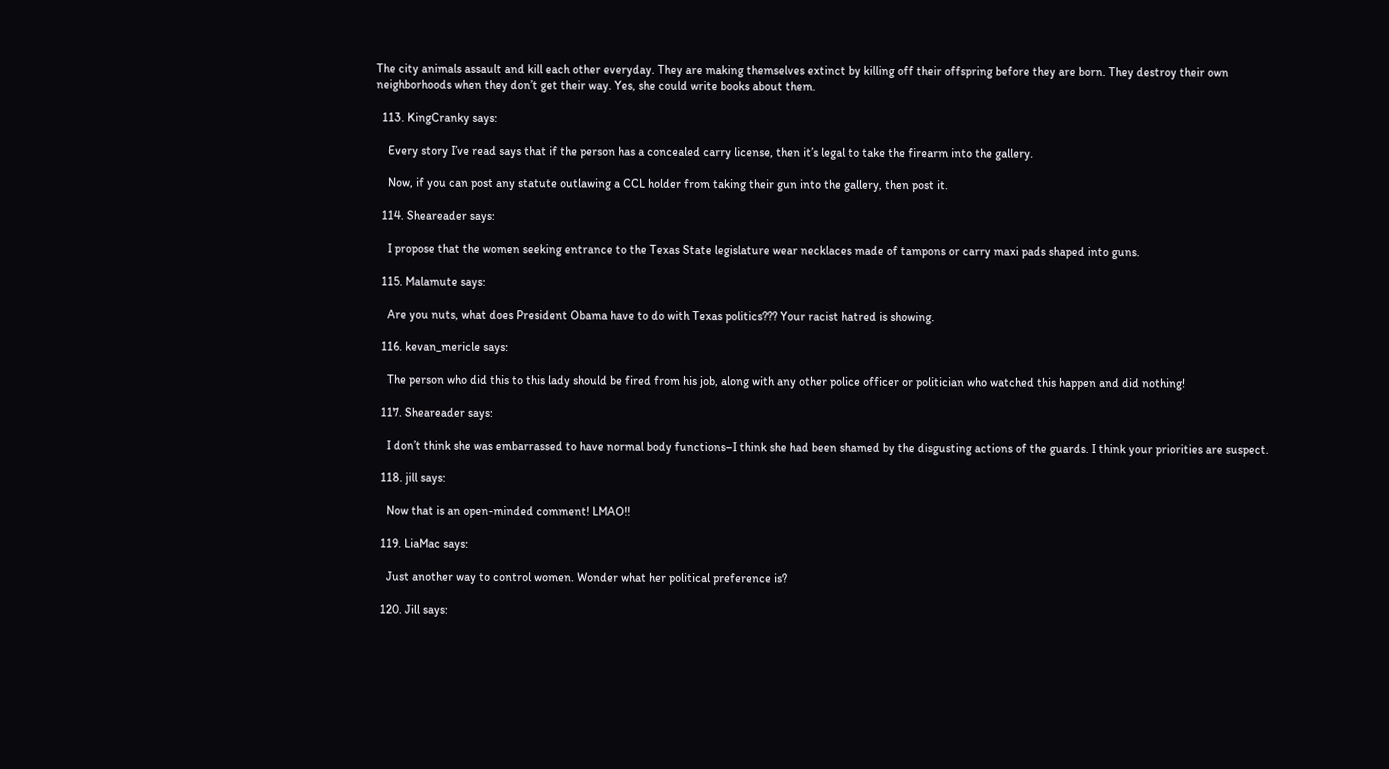The city animals assault and kill each other everyday. They are making themselves extinct by killing off their offspring before they are born. They destroy their own neighborhoods when they don’t get their way. Yes, she could write books about them.

  113. KingCranky says:

    Every story I’ve read says that if the person has a concealed carry license, then it’s legal to take the firearm into the gallery.

    Now, if you can post any statute outlawing a CCL holder from taking their gun into the gallery, then post it.

  114. Sheareader says:

    I propose that the women seeking entrance to the Texas State legislature wear necklaces made of tampons or carry maxi pads shaped into guns.

  115. Malamute says:

    Are you nuts, what does President Obama have to do with Texas politics??? Your racist hatred is showing.

  116. kevan_mericle says:

    The person who did this to this lady should be fired from his job, along with any other police officer or politician who watched this happen and did nothing!

  117. Sheareader says:

    I don’t think she was embarrassed to have normal body functions–I think she had been shamed by the disgusting actions of the guards. I think your priorities are suspect.

  118. jill says:

    Now that is an open-minded comment! LMAO!!

  119. LiaMac says:

    Just another way to control women. Wonder what her political preference is?

  120. Jill says: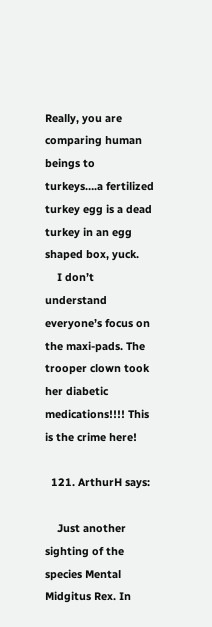Really, you are comparing human beings to turkeys….a fertilized turkey egg is a dead turkey in an egg shaped box, yuck.
    I don’t understand everyone’s focus on the maxi-pads. The trooper clown took her diabetic medications!!!! This is the crime here!

  121. ArthurH says:

    Just another sighting of the species Mental Midgitus Rex. In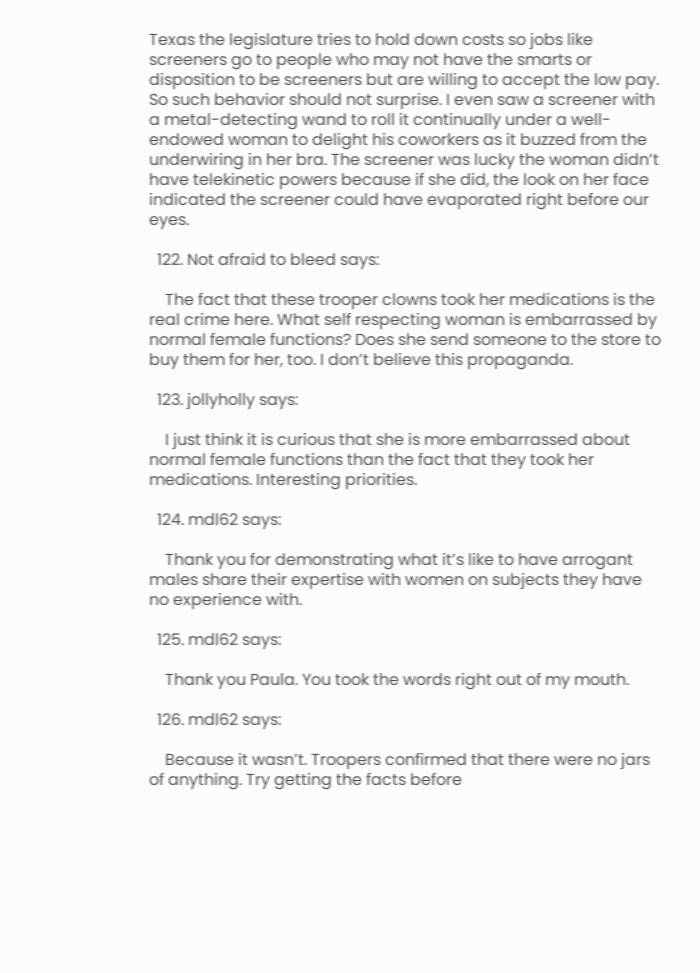Texas the legislature tries to hold down costs so jobs like screeners go to people who may not have the smarts or disposition to be screeners but are willing to accept the low pay. So such behavior should not surprise. I even saw a screener with a metal-detecting wand to roll it continually under a well-endowed woman to delight his coworkers as it buzzed from the underwiring in her bra. The screener was lucky the woman didn’t have telekinetic powers because if she did, the look on her face indicated the screener could have evaporated right before our eyes.

  122. Not afraid to bleed says:

    The fact that these trooper clowns took her medications is the real crime here. What self respecting woman is embarrassed by normal female functions? Does she send someone to the store to buy them for her, too. I don’t believe this propaganda.

  123. jollyholly says:

    I just think it is curious that she is more embarrassed about normal female functions than the fact that they took her medications. Interesting priorities.

  124. mdl62 says:

    Thank you for demonstrating what it’s like to have arrogant males share their expertise with women on subjects they have no experience with.

  125. mdl62 says:

    Thank you Paula. You took the words right out of my mouth.

  126. mdl62 says:

    Because it wasn’t. Troopers confirmed that there were no jars of anything. Try getting the facts before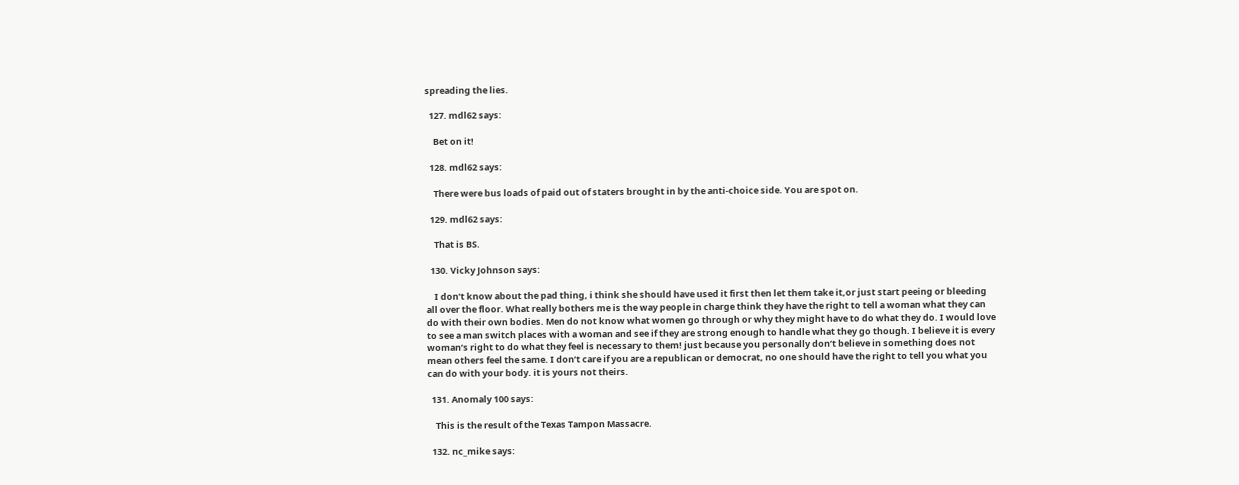spreading the lies.

  127. mdl62 says:

    Bet on it!

  128. mdl62 says:

    There were bus loads of paid out of staters brought in by the anti-choice side. You are spot on.

  129. mdl62 says:

    That is BS.

  130. Vicky Johnson says:

    I don’t know about the pad thing, i think she should have used it first then let them take it,or just start peeing or bleeding all over the floor. What really bothers me is the way people in charge think they have the right to tell a woman what they can do with their own bodies. Men do not know what women go through or why they might have to do what they do. I would love to see a man switch places with a woman and see if they are strong enough to handle what they go though. I believe it is every woman’s right to do what they feel is necessary to them! just because you personally don’t believe in something does not mean others feel the same. I don’t care if you are a republican or democrat, no one should have the right to tell you what you can do with your body. it is yours not theirs.

  131. Anomaly 100 says:

    This is the result of the Texas Tampon Massacre.

  132. nc_mike says: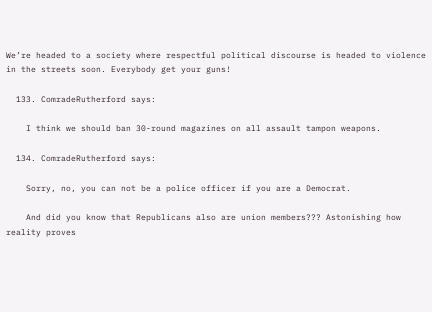We’re headed to a society where respectful political discourse is headed to violence in the streets soon. Everybody get your guns!

  133. ComradeRutherford says:

    I think we should ban 30-round magazines on all assault tampon weapons.

  134. ComradeRutherford says:

    Sorry, no, you can not be a police officer if you are a Democrat.

    And did you know that Republicans also are union members??? Astonishing how reality proves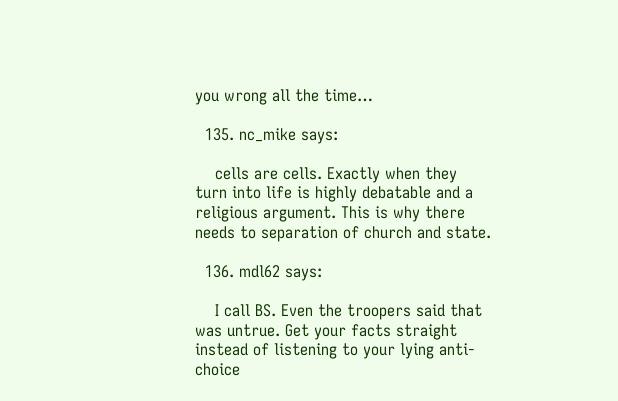you wrong all the time…

  135. nc_mike says:

    cells are cells. Exactly when they turn into life is highly debatable and a religious argument. This is why there needs to separation of church and state.

  136. mdl62 says:

    I call BS. Even the troopers said that was untrue. Get your facts straight instead of listening to your lying anti-choice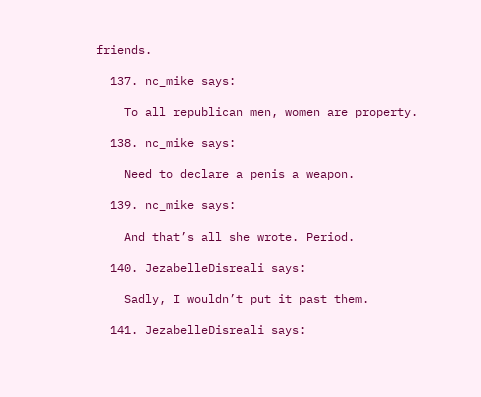friends.

  137. nc_mike says:

    To all republican men, women are property.

  138. nc_mike says:

    Need to declare a penis a weapon.

  139. nc_mike says:

    And that’s all she wrote. Period.

  140. JezabelleDisreali says:

    Sadly, I wouldn’t put it past them.

  141. JezabelleDisreali says: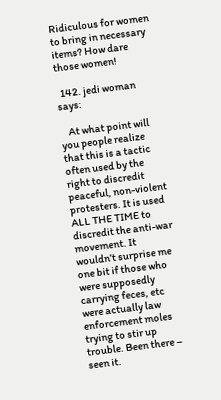Ridiculous for women to bring in necessary items? How dare those women!

  142. jedi woman says:

    At what point will you people realize that this is a tactic often used by the right to discredit peaceful, non-violent protesters. It is used ALL THE TIME to discredit the anti-war movement. It wouldn’t surprise me one bit if those who were supposedly carrying feces, etc were actually law enforcement moles trying to stir up trouble. Been there – seen it.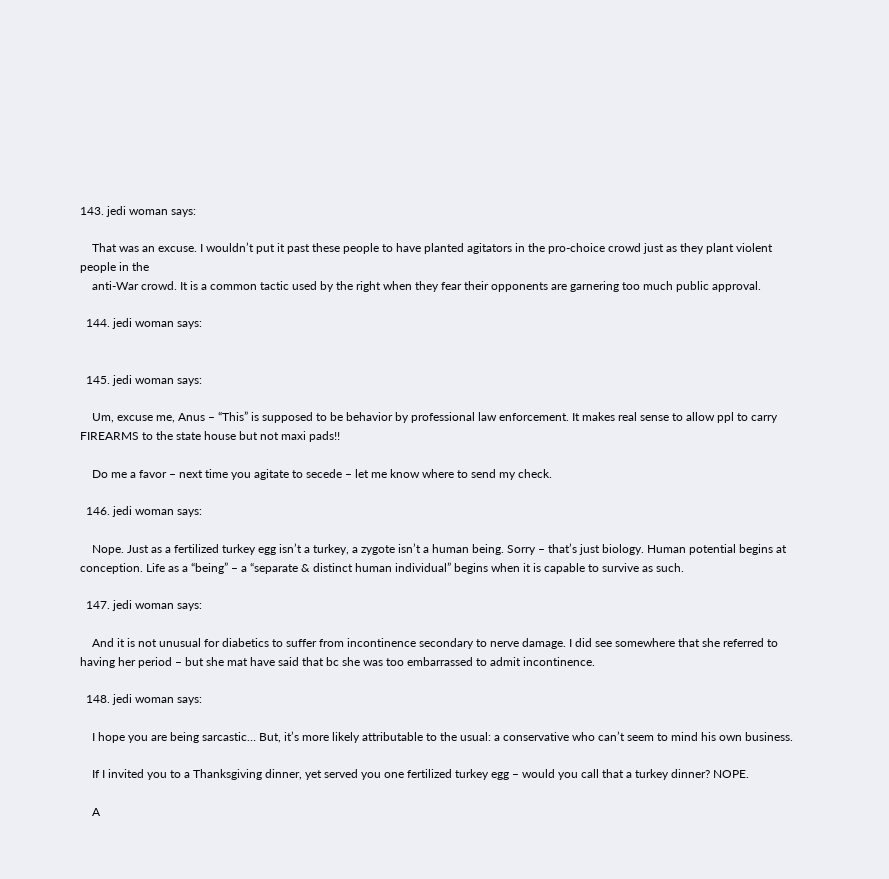143. jedi woman says:

    That was an excuse. I wouldn’t put it past these people to have planted agitators in the pro-choice crowd just as they plant violent people in the
    anti-War crowd. It is a common tactic used by the right when they fear their opponents are garnering too much public approval.

  144. jedi woman says:


  145. jedi woman says:

    Um, excuse me, Anus – “This” is supposed to be behavior by professional law enforcement. It makes real sense to allow ppl to carry FIREARMS to the state house but not maxi pads!!

    Do me a favor – next time you agitate to secede – let me know where to send my check.

  146. jedi woman says:

    Nope. Just as a fertilized turkey egg isn’t a turkey, a zygote isn’t a human being. Sorry – that’s just biology. Human potential begins at conception. Life as a “being” – a “separate & distinct human individual” begins when it is capable to survive as such.

  147. jedi woman says:

    And it is not unusual for diabetics to suffer from incontinence secondary to nerve damage. I did see somewhere that she referred to having her period – but she mat have said that bc she was too embarrassed to admit incontinence.

  148. jedi woman says:

    I hope you are being sarcastic… But, it’s more likely attributable to the usual: a conservative who can’t seem to mind his own business.

    If I invited you to a Thanksgiving dinner, yet served you one fertilized turkey egg – would you call that a turkey dinner? NOPE.

    A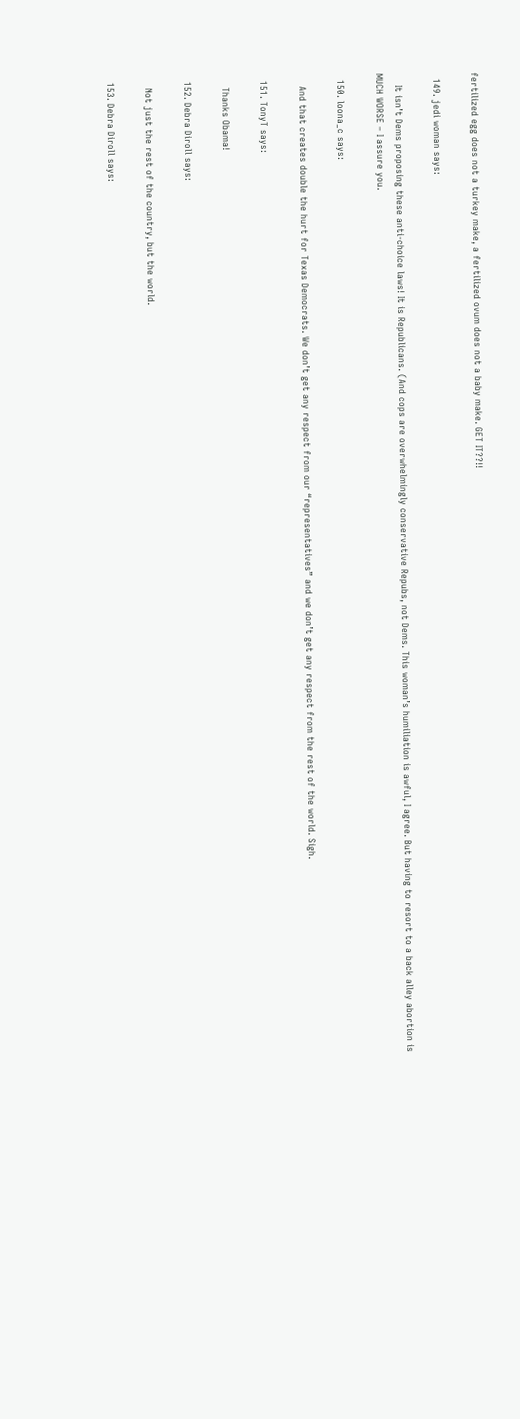fertilized egg does not a turkey make, a fertilized ovum does not a baby make. GET IT??!!

  149. jedi woman says:

    It isn’t Dems proposing these anti-choice laws! It is Republicans. (And cops are overwhelmingly conservative Repubs, not Dems. This woman’s humiliation is awful, I agree. But having to resort to a back alley abortion is MUCH WORSE – I assure you.

  150. loona_c says:

    And that creates double the hurt for Texas Democrats. We don’t get any respect from our “representatives” and we don’t get any respect from the rest of the world. Sigh.

  151. TonyT says:

    Thanks Obama!

  152. Debra Diroll says:

    Not just the rest of the country, but the world.

  153. Debra Diroll says: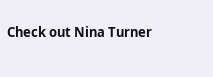Check out Nina Turner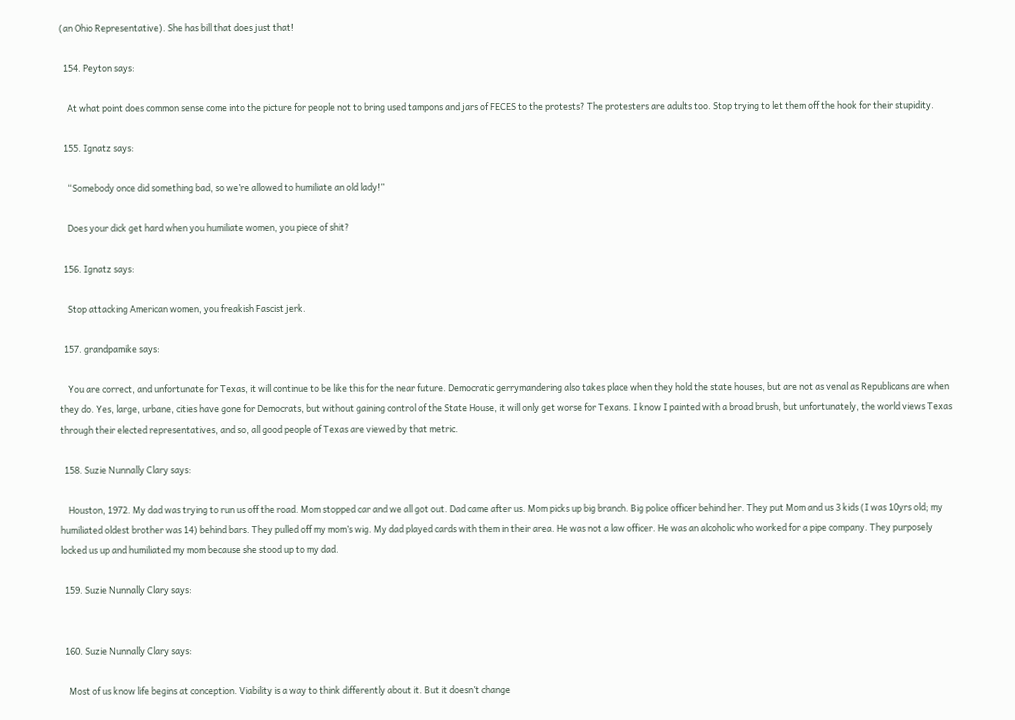(an Ohio Representative). She has bill that does just that!

  154. Peyton says:

    At what point does common sense come into the picture for people not to bring used tampons and jars of FECES to the protests? The protesters are adults too. Stop trying to let them off the hook for their stupidity.

  155. Ignatz says:

    “Somebody once did something bad, so we’re allowed to humiliate an old lady!”

    Does your dick get hard when you humiliate women, you piece of shit?

  156. Ignatz says:

    Stop attacking American women, you freakish Fascist jerk.

  157. grandpamike says:

    You are correct, and unfortunate for Texas, it will continue to be like this for the near future. Democratic gerrymandering also takes place when they hold the state houses, but are not as venal as Republicans are when they do. Yes, large, urbane, cities have gone for Democrats, but without gaining control of the State House, it will only get worse for Texans. I know I painted with a broad brush, but unfortunately, the world views Texas through their elected representatives, and so, all good people of Texas are viewed by that metric.

  158. Suzie Nunnally Clary says:

    Houston, 1972. My dad was trying to run us off the road. Mom stopped car and we all got out. Dad came after us. Mom picks up big branch. Big police officer behind her. They put Mom and us 3 kids (I was 10yrs old; my humiliated oldest brother was 14) behind bars. They pulled off my mom’s wig. My dad played cards with them in their area. He was not a law officer. He was an alcoholic who worked for a pipe company. They purposely locked us up and humiliated my mom because she stood up to my dad.

  159. Suzie Nunnally Clary says:


  160. Suzie Nunnally Clary says:

    Most of us know life begins at conception. Viability is a way to think differently about it. But it doesn’t change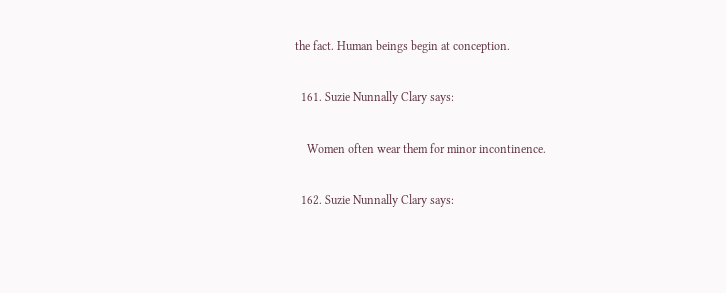the fact. Human beings begin at conception.

  161. Suzie Nunnally Clary says:

    Women often wear them for minor incontinence.

  162. Suzie Nunnally Clary says: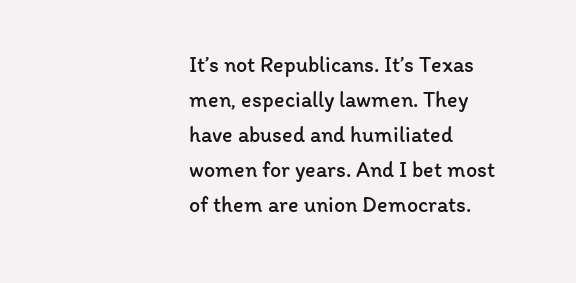It’s not Republicans. It’s Texas men, especially lawmen. They have abused and humiliated women for years. And I bet most of them are union Democrats.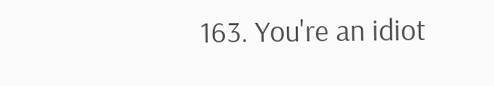163. You're an idiot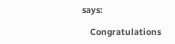says:

    Congratulations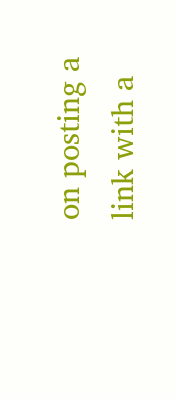on posting a link with a